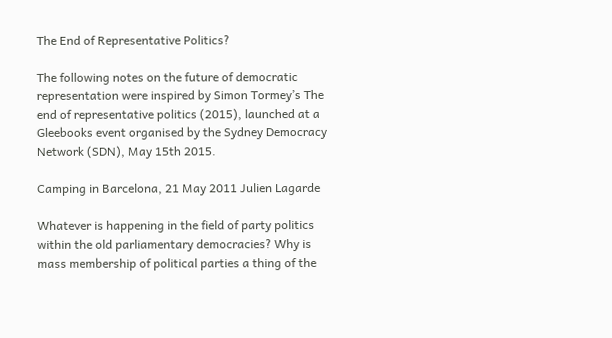The End of Representative Politics?

The following notes on the future of democratic representation were inspired by Simon Tormey’s The end of representative politics (2015), launched at a Gleebooks event organised by the Sydney Democracy Network (SDN), May 15th 2015.

Camping in Barcelona, 21 May 2011 Julien Lagarde

Whatever is happening in the field of party politics within the old parliamentary democracies? Why is mass membership of political parties a thing of the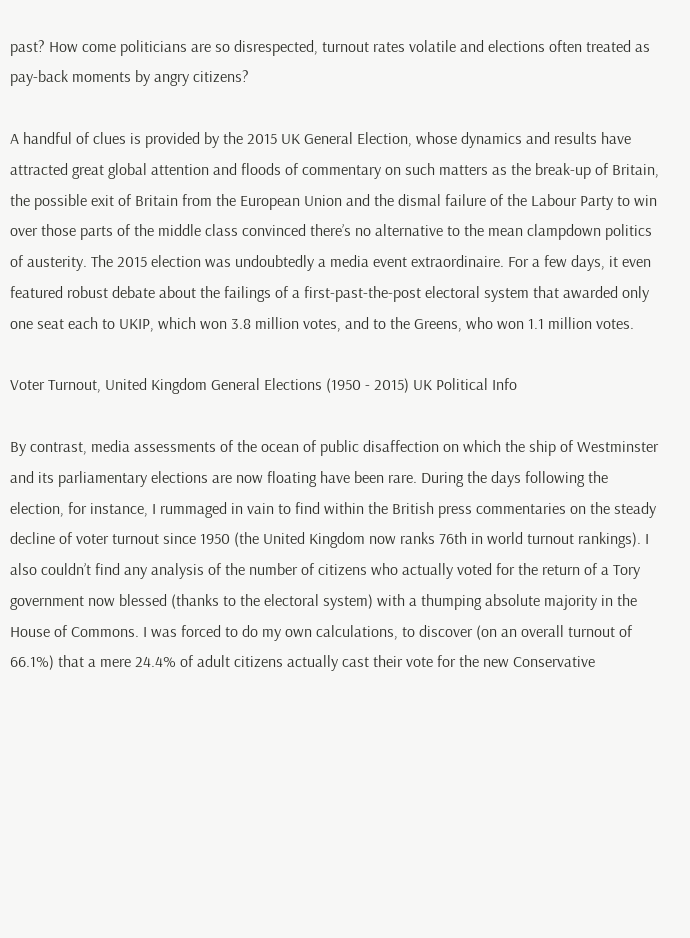past? How come politicians are so disrespected, turnout rates volatile and elections often treated as pay-back moments by angry citizens?

A handful of clues is provided by the 2015 UK General Election, whose dynamics and results have attracted great global attention and floods of commentary on such matters as the break-up of Britain, the possible exit of Britain from the European Union and the dismal failure of the Labour Party to win over those parts of the middle class convinced there’s no alternative to the mean clampdown politics of austerity. The 2015 election was undoubtedly a media event extraordinaire. For a few days, it even featured robust debate about the failings of a first-past-the-post electoral system that awarded only one seat each to UKIP, which won 3.8 million votes, and to the Greens, who won 1.1 million votes.

Voter Turnout, United Kingdom General Elections (1950 - 2015) UK Political Info

By contrast, media assessments of the ocean of public disaffection on which the ship of Westminster and its parliamentary elections are now floating have been rare. During the days following the election, for instance, I rummaged in vain to find within the British press commentaries on the steady decline of voter turnout since 1950 (the United Kingdom now ranks 76th in world turnout rankings). I also couldn’t find any analysis of the number of citizens who actually voted for the return of a Tory government now blessed (thanks to the electoral system) with a thumping absolute majority in the House of Commons. I was forced to do my own calculations, to discover (on an overall turnout of 66.1%) that a mere 24.4% of adult citizens actually cast their vote for the new Conservative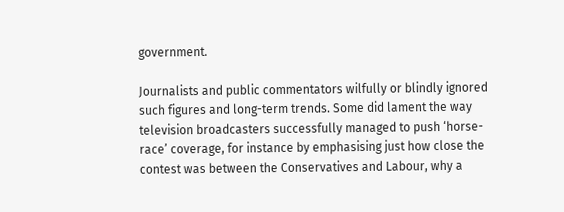government.

Journalists and public commentators wilfully or blindly ignored such figures and long-term trends. Some did lament the way television broadcasters successfully managed to push ‘horse-race’ coverage, for instance by emphasising just how close the contest was between the Conservatives and Labour, why a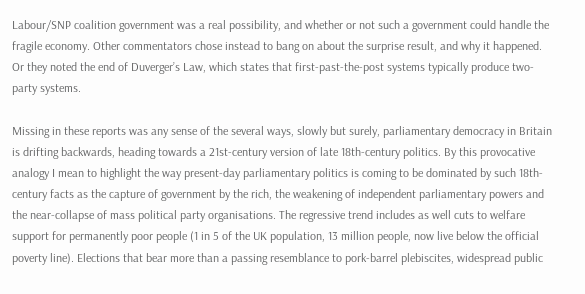Labour/SNP coalition government was a real possibility, and whether or not such a government could handle the fragile economy. Other commentators chose instead to bang on about the surprise result, and why it happened. Or they noted the end of Duverger’s Law, which states that first-past-the-post systems typically produce two-party systems.

Missing in these reports was any sense of the several ways, slowly but surely, parliamentary democracy in Britain is drifting backwards, heading towards a 21st-century version of late 18th-century politics. By this provocative analogy I mean to highlight the way present-day parliamentary politics is coming to be dominated by such 18th-century facts as the capture of government by the rich, the weakening of independent parliamentary powers and the near-collapse of mass political party organisations. The regressive trend includes as well cuts to welfare support for permanently poor people (1 in 5 of the UK population, 13 million people, now live below the official poverty line). Elections that bear more than a passing resemblance to pork-barrel plebiscites, widespread public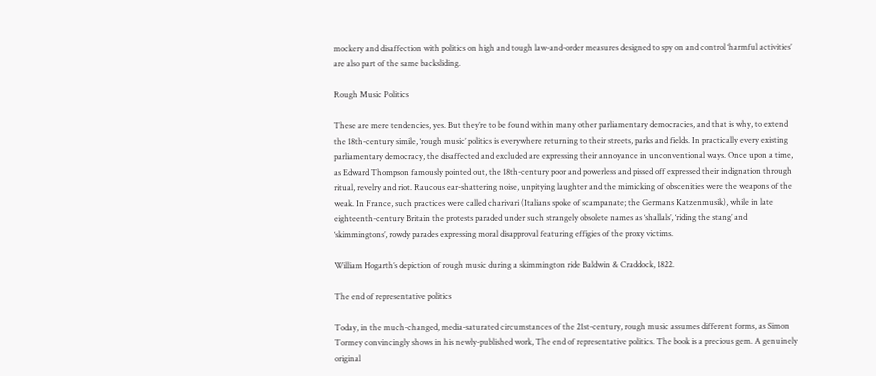mockery and disaffection with politics on high and tough law-and-order measures designed to spy on and control ‘harmful activities’ are also part of the same backsliding.

Rough Music Politics

These are mere tendencies, yes. But they’re to be found within many other parliamentary democracies, and that is why, to extend the 18th-century simile, ‘rough music’ politics is everywhere returning to their streets, parks and fields. In practically every existing parliamentary democracy, the disaffected and excluded are expressing their annoyance in unconventional ways. Once upon a time, as Edward Thompson famously pointed out, the 18th-century poor and powerless and pissed off expressed their indignation through ritual, revelry and riot. Raucous ear-shattering noise, unpitying laughter and the mimicking of obscenities were the weapons of the weak. In France, such practices were called charivari (Italians spoke of scampanate; the Germans Katzenmusik), while in late eighteenth-century Britain the protests paraded under such strangely obsolete names as ‘shallals’, ‘riding the stang’ and ‘skimmingtons’, rowdy parades expressing moral disapproval featuring effigies of the proxy victims.

William Hogarth’s depiction of rough music during a skimmington ride Baldwin & Craddock, 1822.

The end of representative politics

Today, in the much-changed, media-saturated circumstances of the 21st-century, rough music assumes different forms, as Simon Tormey convincingly shows in his newly-published work, The end of representative politics. The book is a precious gem. A genuinely original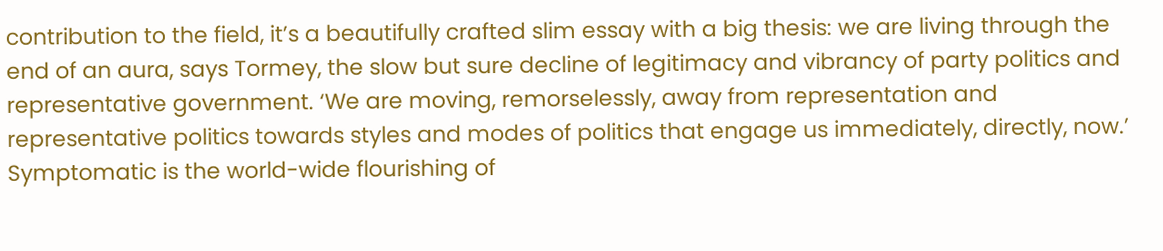contribution to the field, it’s a beautifully crafted slim essay with a big thesis: we are living through the end of an aura, says Tormey, the slow but sure decline of legitimacy and vibrancy of party politics and representative government. ‘We are moving, remorselessly, away from representation and representative politics towards styles and modes of politics that engage us immediately, directly, now.’ Symptomatic is the world-wide flourishing of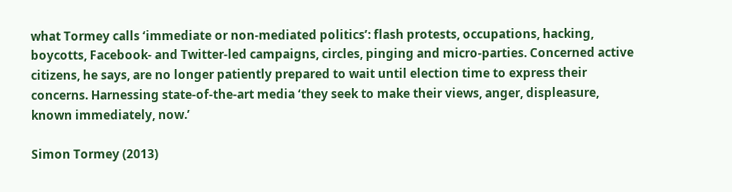what Tormey calls ‘immediate or non-mediated politics’: flash protests, occupations, hacking, boycotts, Facebook- and Twitter-led campaigns, circles, pinging and micro-parties. Concerned active citizens, he says, are no longer patiently prepared to wait until election time to express their concerns. Harnessing state-of-the-art media ‘they seek to make their views, anger, displeasure, known immediately, now.’

Simon Tormey (2013)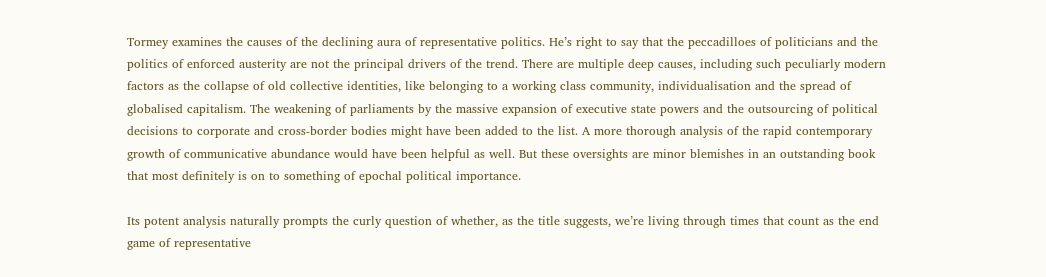Tormey examines the causes of the declining aura of representative politics. He’s right to say that the peccadilloes of politicians and the politics of enforced austerity are not the principal drivers of the trend. There are multiple deep causes, including such peculiarly modern factors as the collapse of old collective identities, like belonging to a working class community, individualisation and the spread of globalised capitalism. The weakening of parliaments by the massive expansion of executive state powers and the outsourcing of political decisions to corporate and cross-border bodies might have been added to the list. A more thorough analysis of the rapid contemporary growth of communicative abundance would have been helpful as well. But these oversights are minor blemishes in an outstanding book that most definitely is on to something of epochal political importance.

Its potent analysis naturally prompts the curly question of whether, as the title suggests, we’re living through times that count as the end game of representative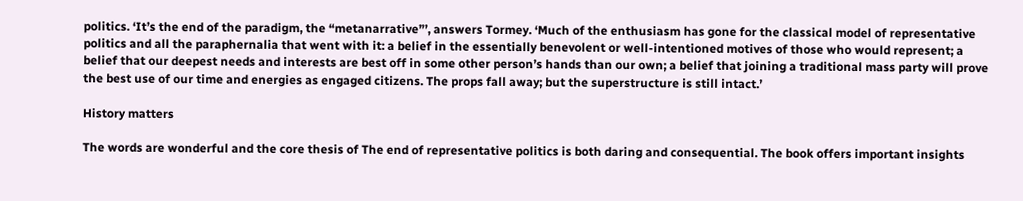politics. ‘It’s the end of the paradigm, the “metanarrative”’, answers Tormey. ‘Much of the enthusiasm has gone for the classical model of representative politics and all the paraphernalia that went with it: a belief in the essentially benevolent or well-intentioned motives of those who would represent; a belief that our deepest needs and interests are best off in some other person’s hands than our own; a belief that joining a traditional mass party will prove the best use of our time and energies as engaged citizens. The props fall away; but the superstructure is still intact.’

History matters

The words are wonderful and the core thesis of The end of representative politics is both daring and consequential. The book offers important insights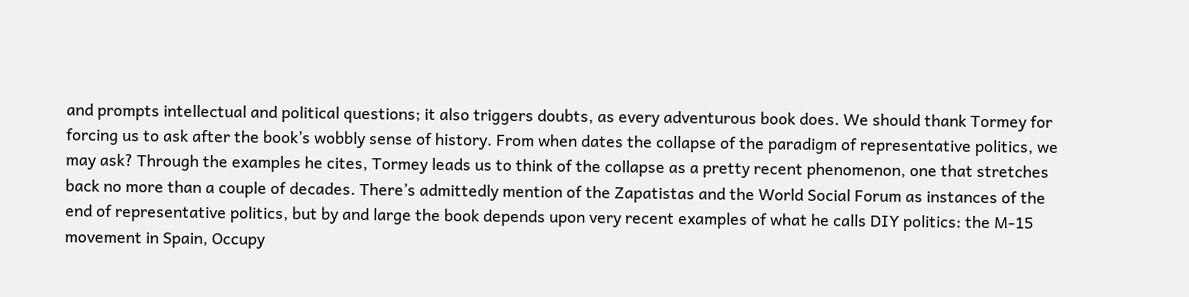and prompts intellectual and political questions; it also triggers doubts, as every adventurous book does. We should thank Tormey for forcing us to ask after the book’s wobbly sense of history. From when dates the collapse of the paradigm of representative politics, we may ask? Through the examples he cites, Tormey leads us to think of the collapse as a pretty recent phenomenon, one that stretches back no more than a couple of decades. There’s admittedly mention of the Zapatistas and the World Social Forum as instances of the end of representative politics, but by and large the book depends upon very recent examples of what he calls DIY politics: the M-15 movement in Spain, Occupy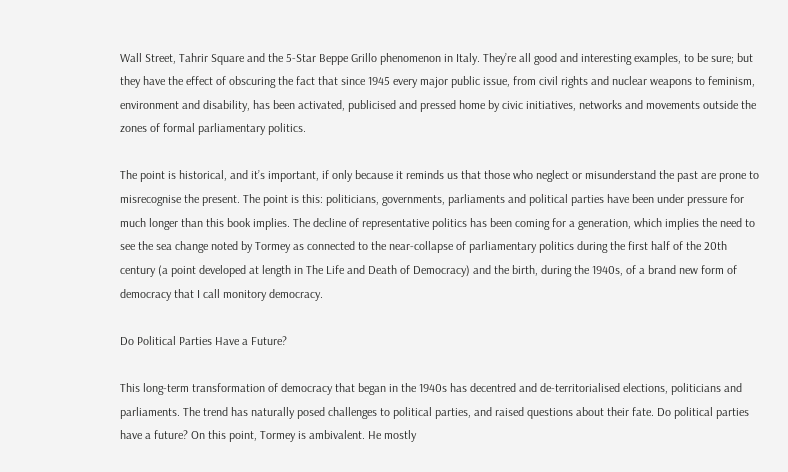Wall Street, Tahrir Square and the 5-Star Beppe Grillo phenomenon in Italy. They’re all good and interesting examples, to be sure; but they have the effect of obscuring the fact that since 1945 every major public issue, from civil rights and nuclear weapons to feminism, environment and disability, has been activated, publicised and pressed home by civic initiatives, networks and movements outside the zones of formal parliamentary politics.

The point is historical, and it’s important, if only because it reminds us that those who neglect or misunderstand the past are prone to misrecognise the present. The point is this: politicians, governments, parliaments and political parties have been under pressure for much longer than this book implies. The decline of representative politics has been coming for a generation, which implies the need to see the sea change noted by Tormey as connected to the near-collapse of parliamentary politics during the first half of the 20th century (a point developed at length in The Life and Death of Democracy) and the birth, during the 1940s, of a brand new form of democracy that I call monitory democracy.

Do Political Parties Have a Future?

This long-term transformation of democracy that began in the 1940s has decentred and de-territorialised elections, politicians and parliaments. The trend has naturally posed challenges to political parties, and raised questions about their fate. Do political parties have a future? On this point, Tormey is ambivalent. He mostly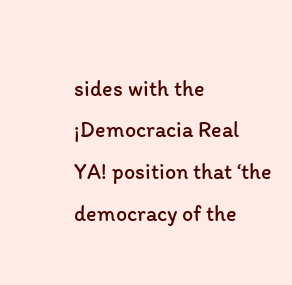sides with the ¡Democracia Real YA! position that ‘the democracy of the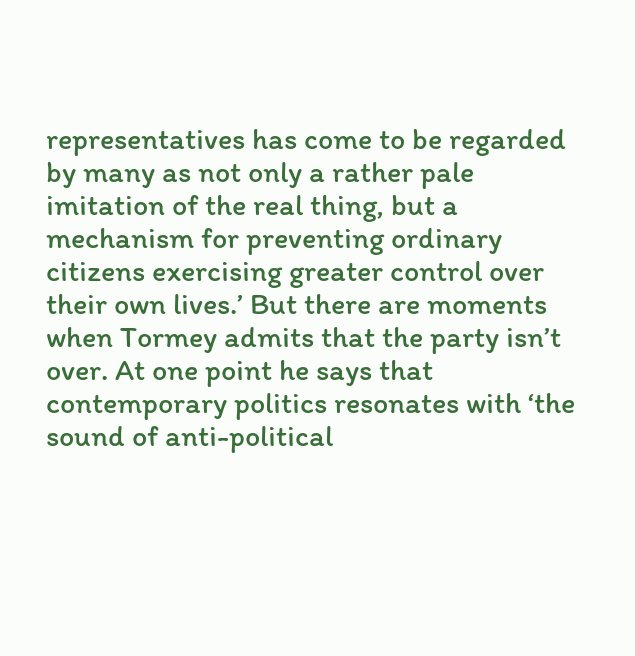representatives has come to be regarded by many as not only a rather pale imitation of the real thing, but a mechanism for preventing ordinary citizens exercising greater control over their own lives.’ But there are moments when Tormey admits that the party isn’t over. At one point he says that contemporary politics resonates with ‘the sound of anti-political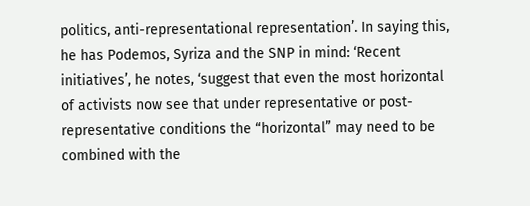politics, anti-representational representation’. In saying this, he has Podemos, Syriza and the SNP in mind: ‘Recent initiatives’, he notes, ‘suggest that even the most horizontal of activists now see that under representative or post-representative conditions the “horizontal” may need to be combined with the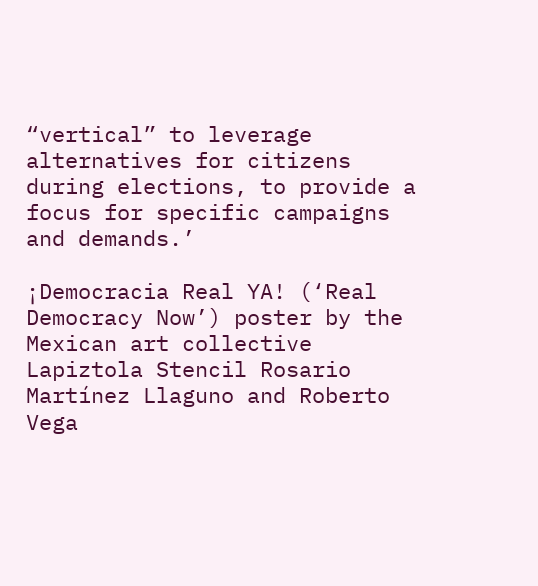“vertical” to leverage alternatives for citizens during elections, to provide a focus for specific campaigns and demands.’

¡Democracia Real YA! (‘Real Democracy Now’) poster by the Mexican art collective Lapiztola Stencil Rosario Martínez Llaguno and Roberto Vega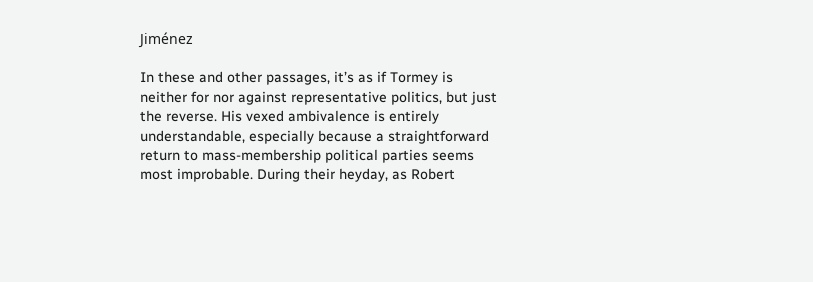Jiménez

In these and other passages, it’s as if Tormey is neither for nor against representative politics, but just the reverse. His vexed ambivalence is entirely understandable, especially because a straightforward return to mass-membership political parties seems most improbable. During their heyday, as Robert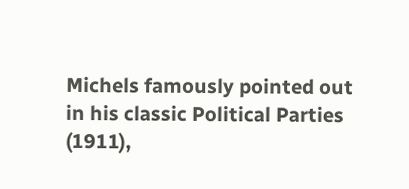Michels famously pointed out in his classic Political Parties (1911),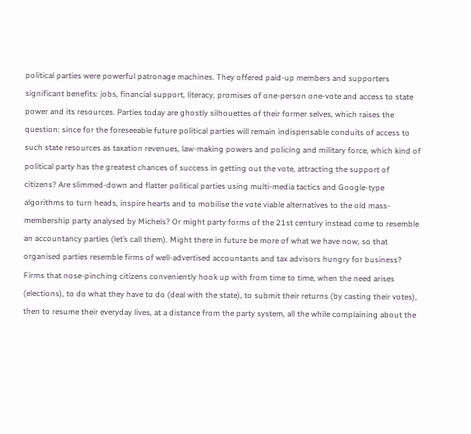political parties were powerful patronage machines. They offered paid-up members and supporters significant benefits: jobs, financial support, literacy, promises of one-person one-vote and access to state power and its resources. Parties today are ghostly silhouettes of their former selves, which raises the question: since for the foreseeable future political parties will remain indispensable conduits of access to such state resources as taxation revenues, law-making powers and policing and military force, which kind of political party has the greatest chances of success in getting out the vote, attracting the support of citizens? Are slimmed-down and flatter political parties using multi-media tactics and Google-type algorithms to turn heads, inspire hearts and to mobilise the vote viable alternatives to the old mass-membership party analysed by Michels? Or might party forms of the 21st century instead come to resemble an accountancy parties (let’s call them). Might there in future be more of what we have now, so that organised parties resemble firms of well-advertised accountants and tax advisors hungry for business? Firms that nose-pinching citizens conveniently hook up with from time to time, when the need arises (elections), to do what they have to do (deal with the state), to submit their returns (by casting their votes), then to resume their everyday lives, at a distance from the party system, all the while complaining about the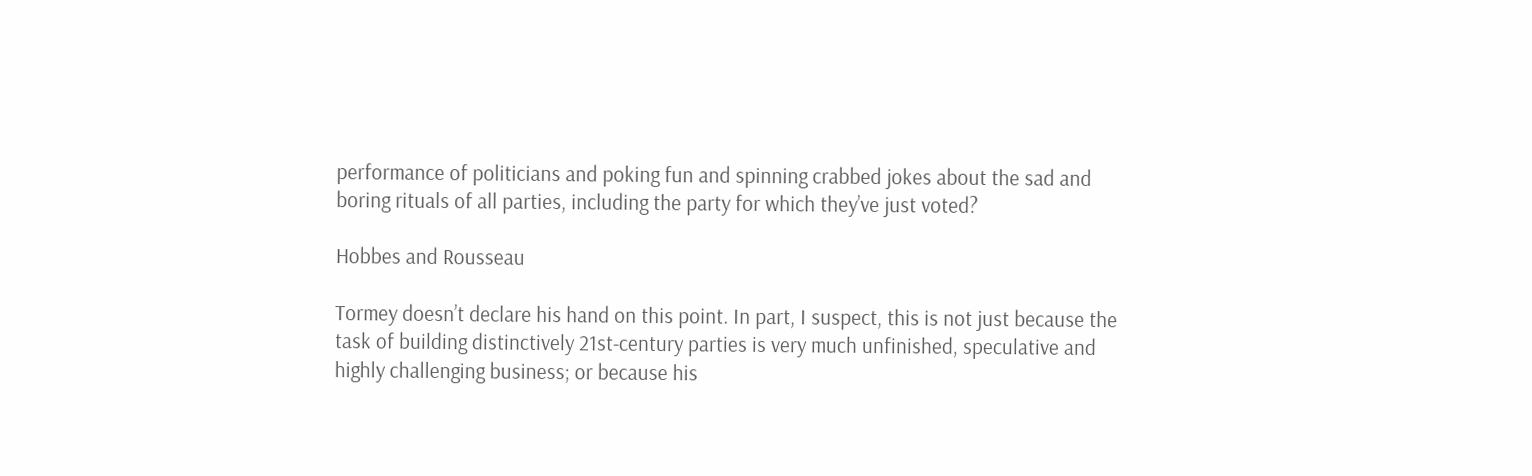performance of politicians and poking fun and spinning crabbed jokes about the sad and boring rituals of all parties, including the party for which they’ve just voted?

Hobbes and Rousseau

Tormey doesn’t declare his hand on this point. In part, I suspect, this is not just because the task of building distinctively 21st-century parties is very much unfinished, speculative and highly challenging business; or because his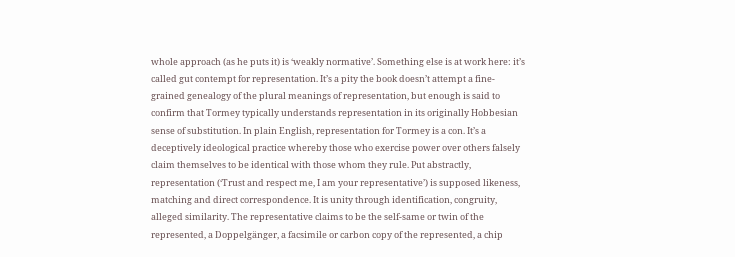whole approach (as he puts it) is ‘weakly normative’. Something else is at work here: it’s called gut contempt for representation. It’s a pity the book doesn’t attempt a fine-grained genealogy of the plural meanings of representation, but enough is said to confirm that Tormey typically understands representation in its originally Hobbesian sense of substitution. In plain English, representation for Tormey is a con. It’s a deceptively ideological practice whereby those who exercise power over others falsely claim themselves to be identical with those whom they rule. Put abstractly, representation (‘Trust and respect me, I am your representative’) is supposed likeness, matching and direct correspondence. It is unity through identification, congruity, alleged similarity. The representative claims to be the self-same or twin of the represented, a Doppelgänger, a facsimile or carbon copy of the represented, a chip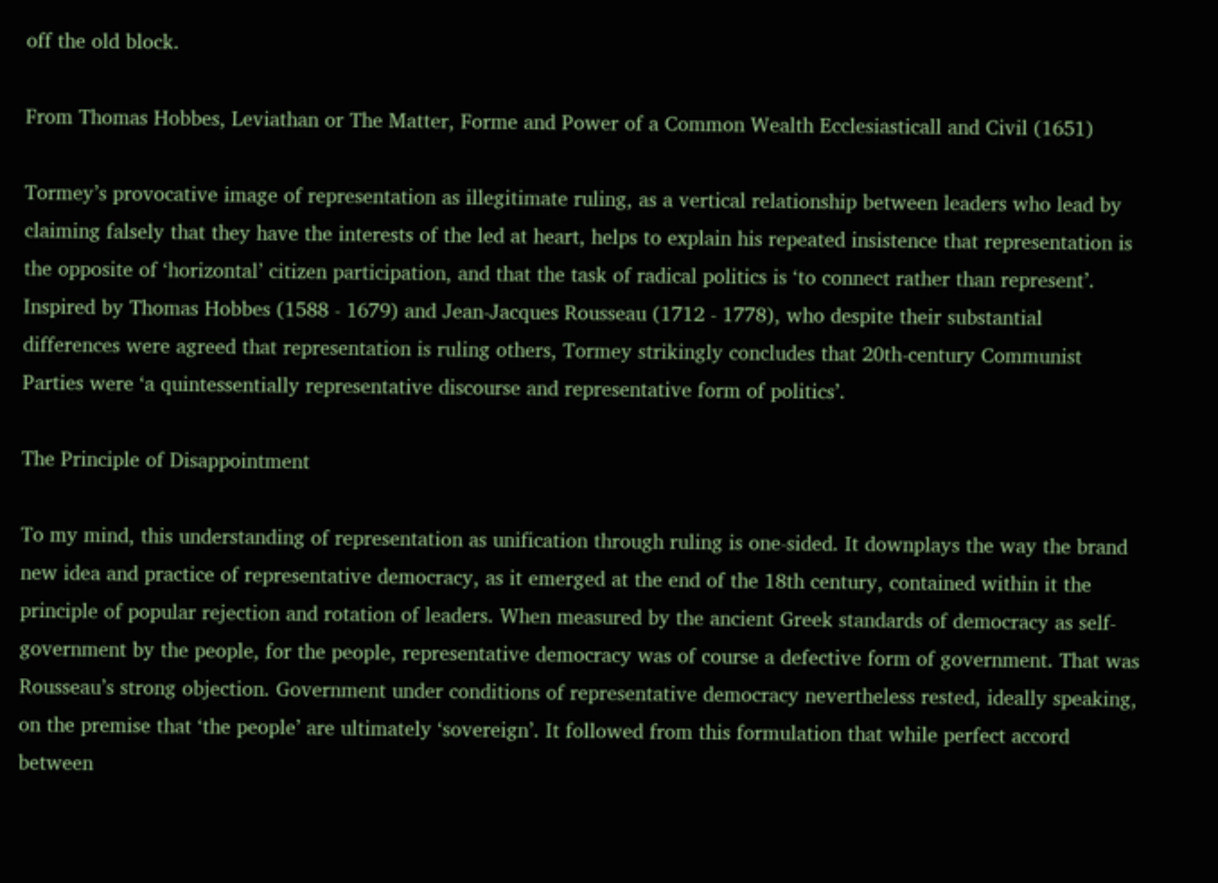off the old block.

From Thomas Hobbes, Leviathan or The Matter, Forme and Power of a Common Wealth Ecclesiasticall and Civil (1651)

Tormey’s provocative image of representation as illegitimate ruling, as a vertical relationship between leaders who lead by claiming falsely that they have the interests of the led at heart, helps to explain his repeated insistence that representation is the opposite of ‘horizontal’ citizen participation, and that the task of radical politics is ‘to connect rather than represent’. Inspired by Thomas Hobbes (1588 - 1679) and Jean-Jacques Rousseau (1712 - 1778), who despite their substantial differences were agreed that representation is ruling others, Tormey strikingly concludes that 20th-century Communist Parties were ‘a quintessentially representative discourse and representative form of politics’.

The Principle of Disappointment

To my mind, this understanding of representation as unification through ruling is one-sided. It downplays the way the brand new idea and practice of representative democracy, as it emerged at the end of the 18th century, contained within it the principle of popular rejection and rotation of leaders. When measured by the ancient Greek standards of democracy as self-government by the people, for the people, representative democracy was of course a defective form of government. That was Rousseau’s strong objection. Government under conditions of representative democracy nevertheless rested, ideally speaking, on the premise that ‘the people’ are ultimately ‘sovereign’. It followed from this formulation that while perfect accord between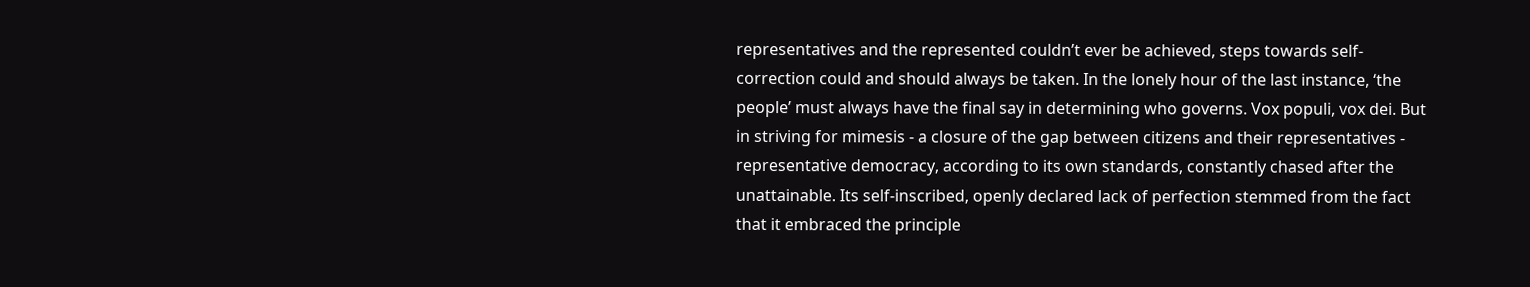representatives and the represented couldn’t ever be achieved, steps towards self-correction could and should always be taken. In the lonely hour of the last instance, ‘the people’ must always have the final say in determining who governs. Vox populi, vox dei. But in striving for mimesis - a closure of the gap between citizens and their representatives - representative democracy, according to its own standards, constantly chased after the unattainable. Its self-inscribed, openly declared lack of perfection stemmed from the fact that it embraced the principle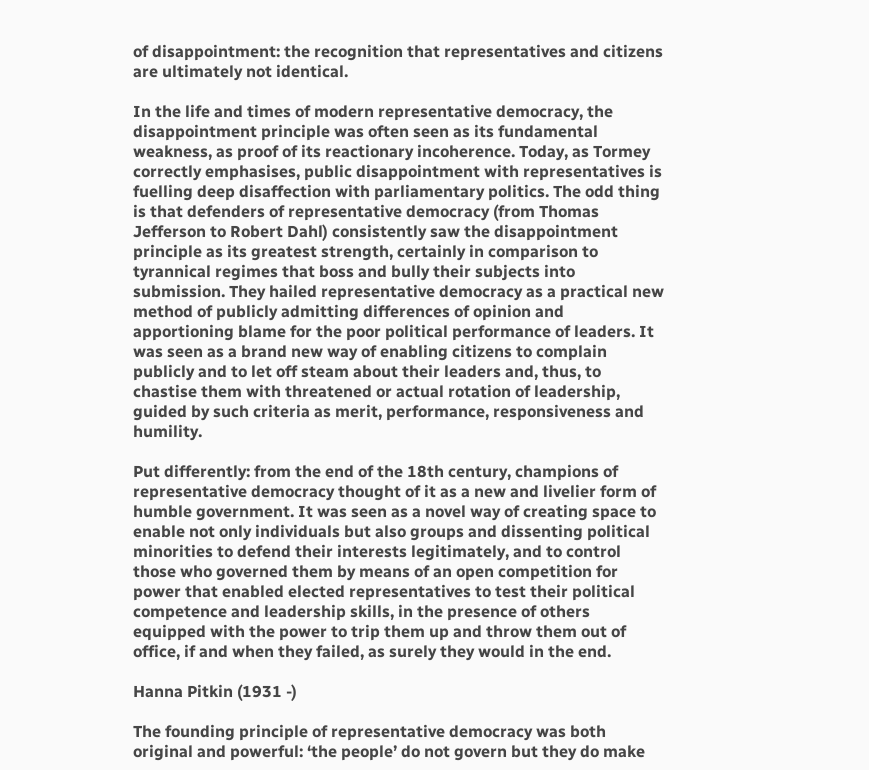of disappointment: the recognition that representatives and citizens are ultimately not identical.

In the life and times of modern representative democracy, the disappointment principle was often seen as its fundamental weakness, as proof of its reactionary incoherence. Today, as Tormey correctly emphasises, public disappointment with representatives is fuelling deep disaffection with parliamentary politics. The odd thing is that defenders of representative democracy (from Thomas Jefferson to Robert Dahl) consistently saw the disappointment principle as its greatest strength, certainly in comparison to tyrannical regimes that boss and bully their subjects into submission. They hailed representative democracy as a practical new method of publicly admitting differences of opinion and apportioning blame for the poor political performance of leaders. It was seen as a brand new way of enabling citizens to complain publicly and to let off steam about their leaders and, thus, to chastise them with threatened or actual rotation of leadership, guided by such criteria as merit, performance, responsiveness and humility.

Put differently: from the end of the 18th century, champions of representative democracy thought of it as a new and livelier form of humble government. It was seen as a novel way of creating space to enable not only individuals but also groups and dissenting political minorities to defend their interests legitimately, and to control those who governed them by means of an open competition for power that enabled elected representatives to test their political competence and leadership skills, in the presence of others equipped with the power to trip them up and throw them out of office, if and when they failed, as surely they would in the end.

Hanna Pitkin (1931 -)

The founding principle of representative democracy was both original and powerful: ‘the people’ do not govern but they do make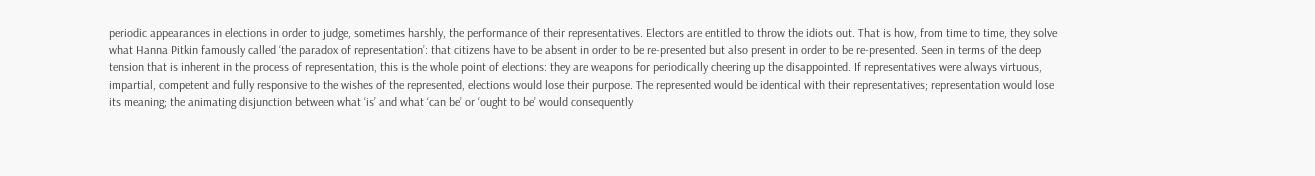periodic appearances in elections in order to judge, sometimes harshly, the performance of their representatives. Electors are entitled to throw the idiots out. That is how, from time to time, they solve what Hanna Pitkin famously called ‘the paradox of representation’: that citizens have to be absent in order to be re-presented but also present in order to be re-presented. Seen in terms of the deep tension that is inherent in the process of representation, this is the whole point of elections: they are weapons for periodically cheering up the disappointed. If representatives were always virtuous, impartial, competent and fully responsive to the wishes of the represented, elections would lose their purpose. The represented would be identical with their representatives; representation would lose its meaning; the animating disjunction between what ‘is’ and what ‘can be’ or ‘ought to be’ would consequently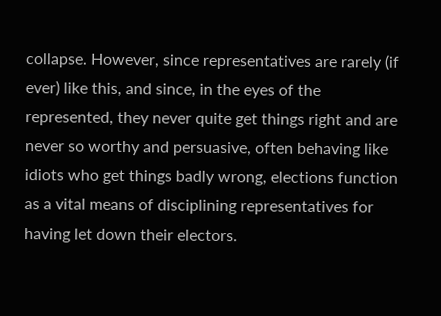collapse. However, since representatives are rarely (if ever) like this, and since, in the eyes of the represented, they never quite get things right and are never so worthy and persuasive, often behaving like idiots who get things badly wrong, elections function as a vital means of disciplining representatives for having let down their electors.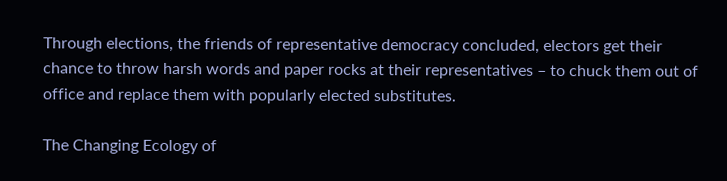Through elections, the friends of representative democracy concluded, electors get their chance to throw harsh words and paper rocks at their representatives – to chuck them out of office and replace them with popularly elected substitutes.

The Changing Ecology of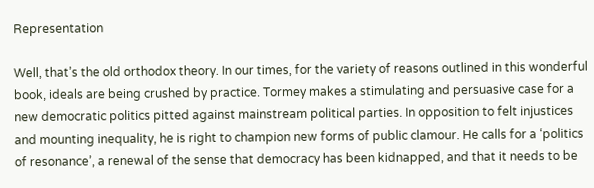Representation

Well, that’s the old orthodox theory. In our times, for the variety of reasons outlined in this wonderful book, ideals are being crushed by practice. Tormey makes a stimulating and persuasive case for a new democratic politics pitted against mainstream political parties. In opposition to felt injustices and mounting inequality, he is right to champion new forms of public clamour. He calls for a ‘politics of resonance’, a renewal of the sense that democracy has been kidnapped, and that it needs to be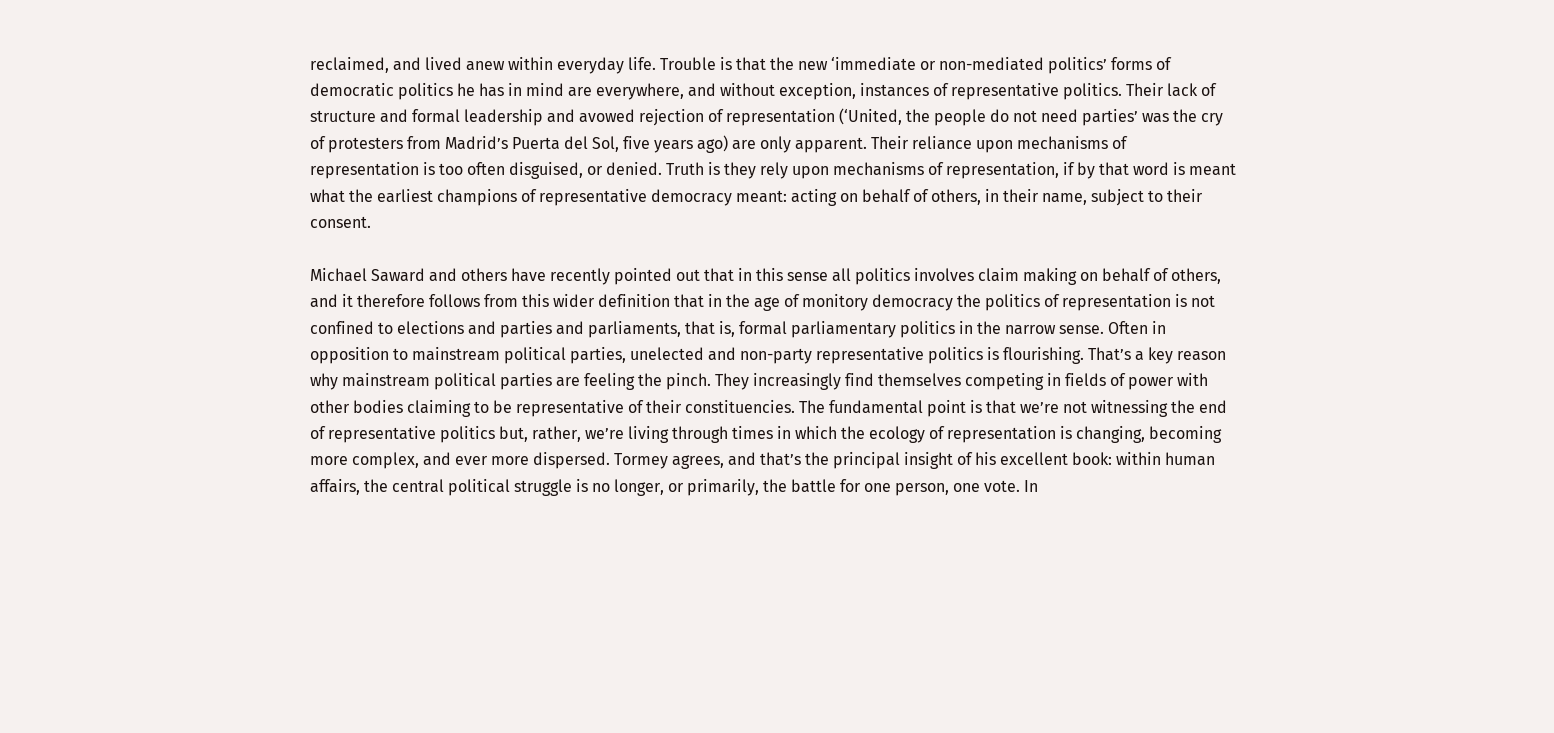reclaimed, and lived anew within everyday life. Trouble is that the new ‘immediate or non-mediated politics’ forms of democratic politics he has in mind are everywhere, and without exception, instances of representative politics. Their lack of structure and formal leadership and avowed rejection of representation (‘United, the people do not need parties’ was the cry of protesters from Madrid’s Puerta del Sol, five years ago) are only apparent. Their reliance upon mechanisms of representation is too often disguised, or denied. Truth is they rely upon mechanisms of representation, if by that word is meant what the earliest champions of representative democracy meant: acting on behalf of others, in their name, subject to their consent.

Michael Saward and others have recently pointed out that in this sense all politics involves claim making on behalf of others, and it therefore follows from this wider definition that in the age of monitory democracy the politics of representation is not confined to elections and parties and parliaments, that is, formal parliamentary politics in the narrow sense. Often in opposition to mainstream political parties, unelected and non-party representative politics is flourishing. That’s a key reason why mainstream political parties are feeling the pinch. They increasingly find themselves competing in fields of power with other bodies claiming to be representative of their constituencies. The fundamental point is that we’re not witnessing the end of representative politics but, rather, we’re living through times in which the ecology of representation is changing, becoming more complex, and ever more dispersed. Tormey agrees, and that’s the principal insight of his excellent book: within human affairs, the central political struggle is no longer, or primarily, the battle for one person, one vote. In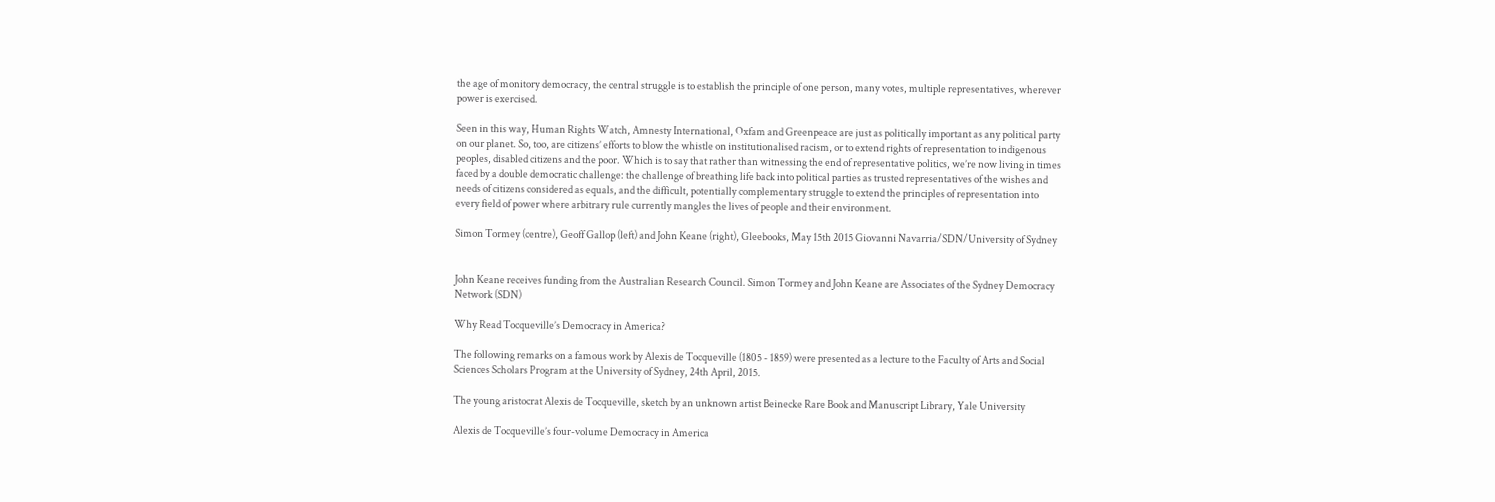the age of monitory democracy, the central struggle is to establish the principle of one person, many votes, multiple representatives, wherever power is exercised.

Seen in this way, Human Rights Watch, Amnesty International, Oxfam and Greenpeace are just as politically important as any political party on our planet. So, too, are citizens’ efforts to blow the whistle on institutionalised racism, or to extend rights of representation to indigenous peoples, disabled citizens and the poor. Which is to say that rather than witnessing the end of representative politics, we’re now living in times faced by a double democratic challenge: the challenge of breathing life back into political parties as trusted representatives of the wishes and needs of citizens considered as equals, and the difficult, potentially complementary struggle to extend the principles of representation into every field of power where arbitrary rule currently mangles the lives of people and their environment.

Simon Tormey (centre), Geoff Gallop (left) and John Keane (right), Gleebooks, May 15th 2015 Giovanni Navarria/SDN/University of Sydney


John Keane receives funding from the Australian Research Council. Simon Tormey and John Keane are Associates of the Sydney Democracy Network (SDN)

Why Read Tocqueville’s Democracy in America?

The following remarks on a famous work by Alexis de Tocqueville (1805 - 1859) were presented as a lecture to the Faculty of Arts and Social Sciences Scholars Program at the University of Sydney, 24th April, 2015.

The young aristocrat Alexis de Tocqueville, sketch by an unknown artist Beinecke Rare Book and Manuscript Library, Yale University

Alexis de Tocqueville’s four-volume Democracy in America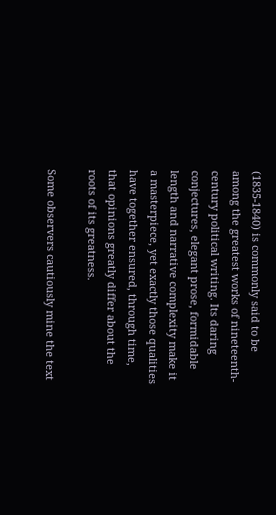(1835-1840) is commonly said to be among the greatest works of nineteenth-century political writing. Its daring conjectures, elegant prose, formidable length and narrative complexity make it a masterpiece, yet exactly those qualities have together ensured, through time, that opinions greatly differ about the roots of its greatness.

Some observers cautiously mine the text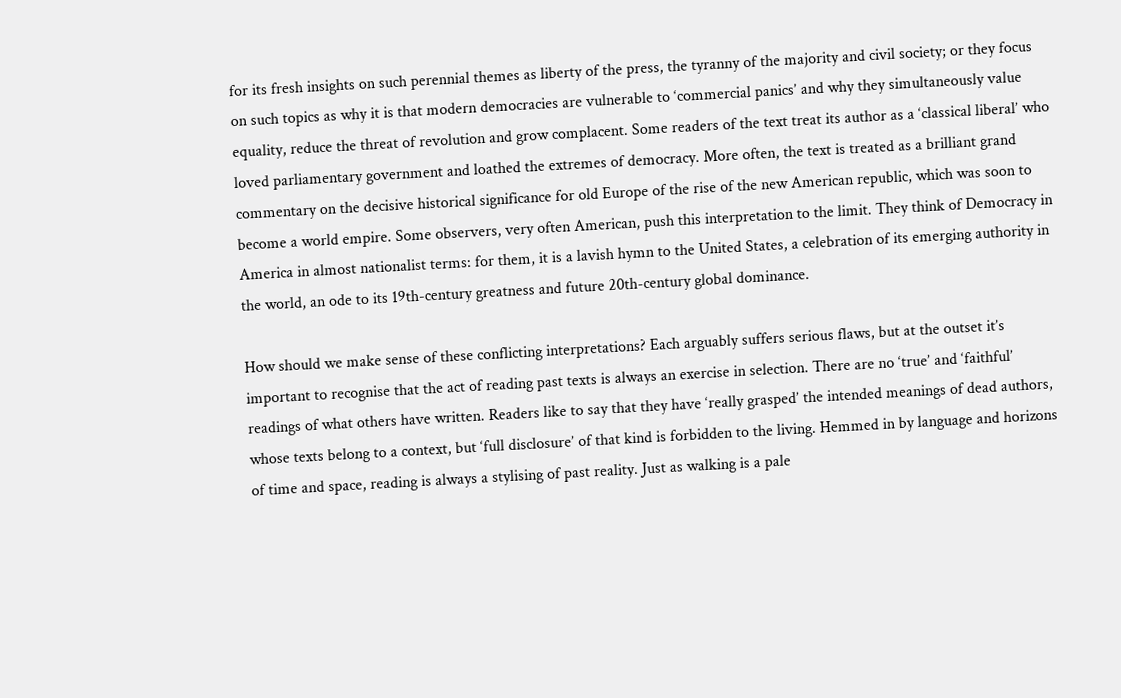for its fresh insights on such perennial themes as liberty of the press, the tyranny of the majority and civil society; or they focus on such topics as why it is that modern democracies are vulnerable to ‘commercial panics’ and why they simultaneously value equality, reduce the threat of revolution and grow complacent. Some readers of the text treat its author as a ‘classical liberal’ who loved parliamentary government and loathed the extremes of democracy. More often, the text is treated as a brilliant grand commentary on the decisive historical significance for old Europe of the rise of the new American republic, which was soon to become a world empire. Some observers, very often American, push this interpretation to the limit. They think of Democracy in America in almost nationalist terms: for them, it is a lavish hymn to the United States, a celebration of its emerging authority in the world, an ode to its 19th-century greatness and future 20th-century global dominance.

How should we make sense of these conflicting interpretations? Each arguably suffers serious flaws, but at the outset it’s important to recognise that the act of reading past texts is always an exercise in selection. There are no ‘true’ and ‘faithful’ readings of what others have written. Readers like to say that they have ‘really grasped’ the intended meanings of dead authors, whose texts belong to a context, but ‘full disclosure’ of that kind is forbidden to the living. Hemmed in by language and horizons of time and space, reading is always a stylising of past reality. Just as walking is a pale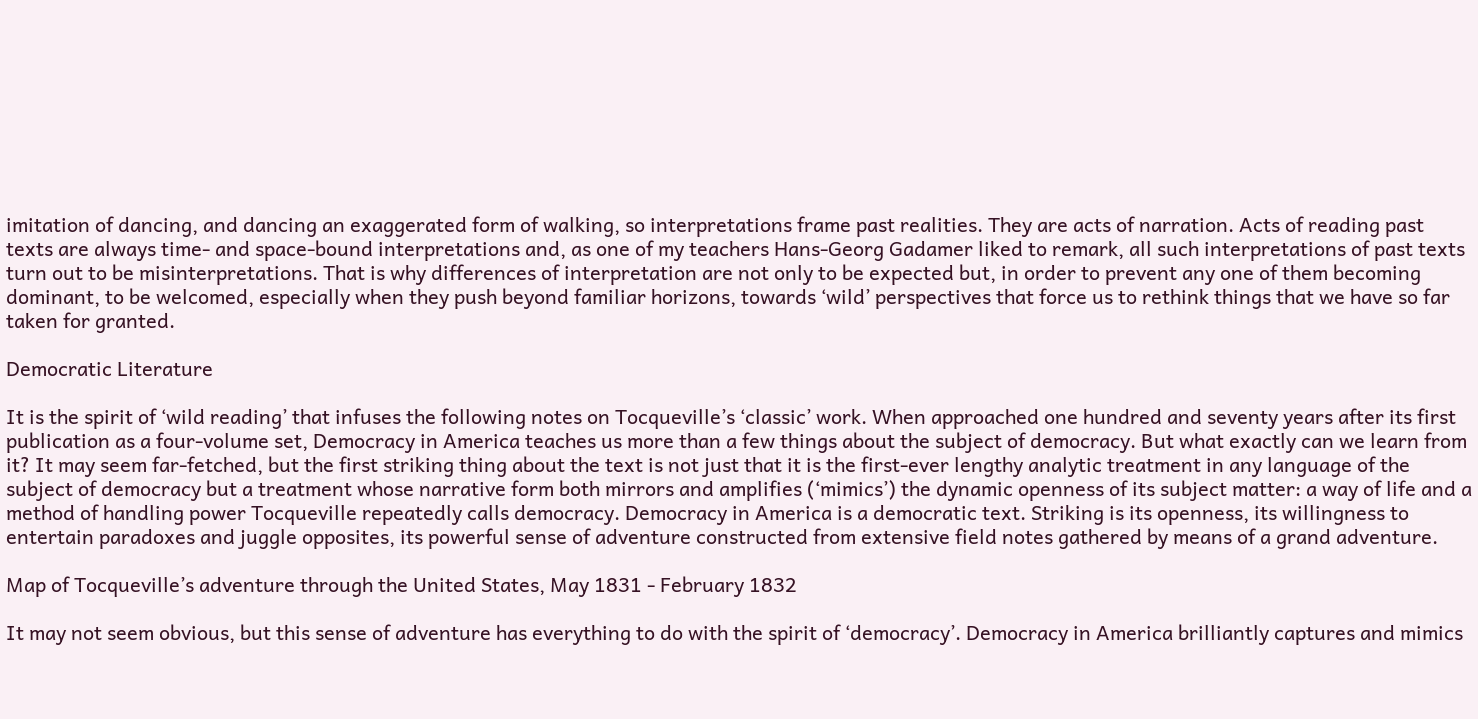imitation of dancing, and dancing an exaggerated form of walking, so interpretations frame past realities. They are acts of narration. Acts of reading past texts are always time- and space-bound interpretations and, as one of my teachers Hans-Georg Gadamer liked to remark, all such interpretations of past texts turn out to be misinterpretations. That is why differences of interpretation are not only to be expected but, in order to prevent any one of them becoming dominant, to be welcomed, especially when they push beyond familiar horizons, towards ‘wild’ perspectives that force us to rethink things that we have so far taken for granted.

Democratic Literature

It is the spirit of ‘wild reading’ that infuses the following notes on Tocqueville’s ‘classic’ work. When approached one hundred and seventy years after its first publication as a four-volume set, Democracy in America teaches us more than a few things about the subject of democracy. But what exactly can we learn from it? It may seem far-fetched, but the first striking thing about the text is not just that it is the first-ever lengthy analytic treatment in any language of the subject of democracy but a treatment whose narrative form both mirrors and amplifies (‘mimics’) the dynamic openness of its subject matter: a way of life and a method of handling power Tocqueville repeatedly calls democracy. Democracy in America is a democratic text. Striking is its openness, its willingness to entertain paradoxes and juggle opposites, its powerful sense of adventure constructed from extensive field notes gathered by means of a grand adventure.

Map of Tocqueville’s adventure through the United States, May 1831 - February 1832

It may not seem obvious, but this sense of adventure has everything to do with the spirit of ‘democracy’. Democracy in America brilliantly captures and mimics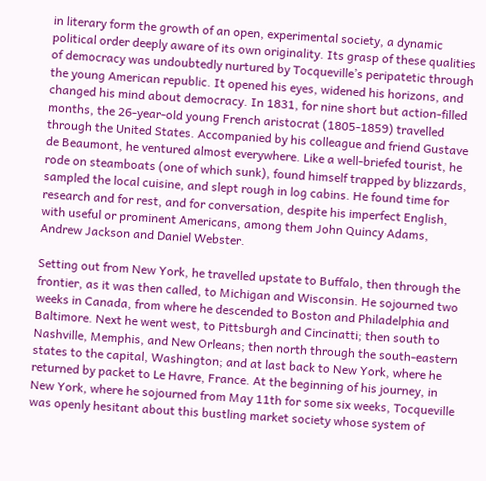in literary form the growth of an open, experimental society, a dynamic political order deeply aware of its own originality. Its grasp of these qualities of democracy was undoubtedly nurtured by Tocqueville’s peripatetic through the young American republic. It opened his eyes, widened his horizons, and changed his mind about democracy. In 1831, for nine short but action-filled months, the 26-year-old young French aristocrat (1805-1859) travelled through the United States. Accompanied by his colleague and friend Gustave de Beaumont, he ventured almost everywhere. Like a well-briefed tourist, he rode on steamboats (one of which sunk), found himself trapped by blizzards, sampled the local cuisine, and slept rough in log cabins. He found time for research and for rest, and for conversation, despite his imperfect English, with useful or prominent Americans, among them John Quincy Adams, Andrew Jackson and Daniel Webster.

Setting out from New York, he travelled upstate to Buffalo, then through the frontier, as it was then called, to Michigan and Wisconsin. He sojourned two weeks in Canada, from where he descended to Boston and Philadelphia and Baltimore. Next he went west, to Pittsburgh and Cincinatti; then south to Nashville, Memphis, and New Orleans; then north through the south-eastern states to the capital, Washington; and at last back to New York, where he returned by packet to Le Havre, France. At the beginning of his journey, in New York, where he sojourned from May 11th for some six weeks, Tocqueville was openly hesitant about this bustling market society whose system of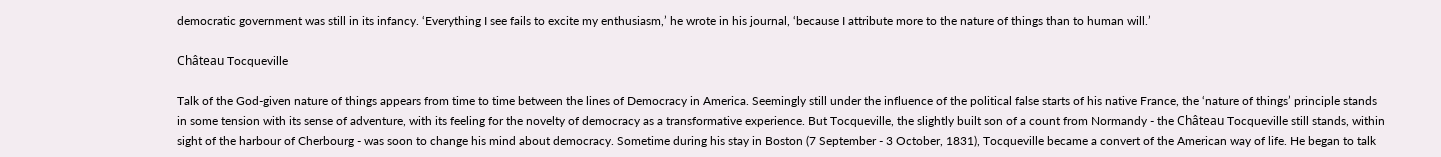democratic government was still in its infancy. ‘Everything I see fails to excite my enthusiasm,’ he wrote in his journal, ‘because I attribute more to the nature of things than to human will.’

Château Tocqueville

Talk of the God-given nature of things appears from time to time between the lines of Democracy in America. Seemingly still under the influence of the political false starts of his native France, the ‘nature of things’ principle stands in some tension with its sense of adventure, with its feeling for the novelty of democracy as a transformative experience. But Tocqueville, the slightly built son of a count from Normandy - the Château Tocqueville still stands, within sight of the harbour of Cherbourg - was soon to change his mind about democracy. Sometime during his stay in Boston (7 September - 3 October, 1831), Tocqueville became a convert of the American way of life. He began to talk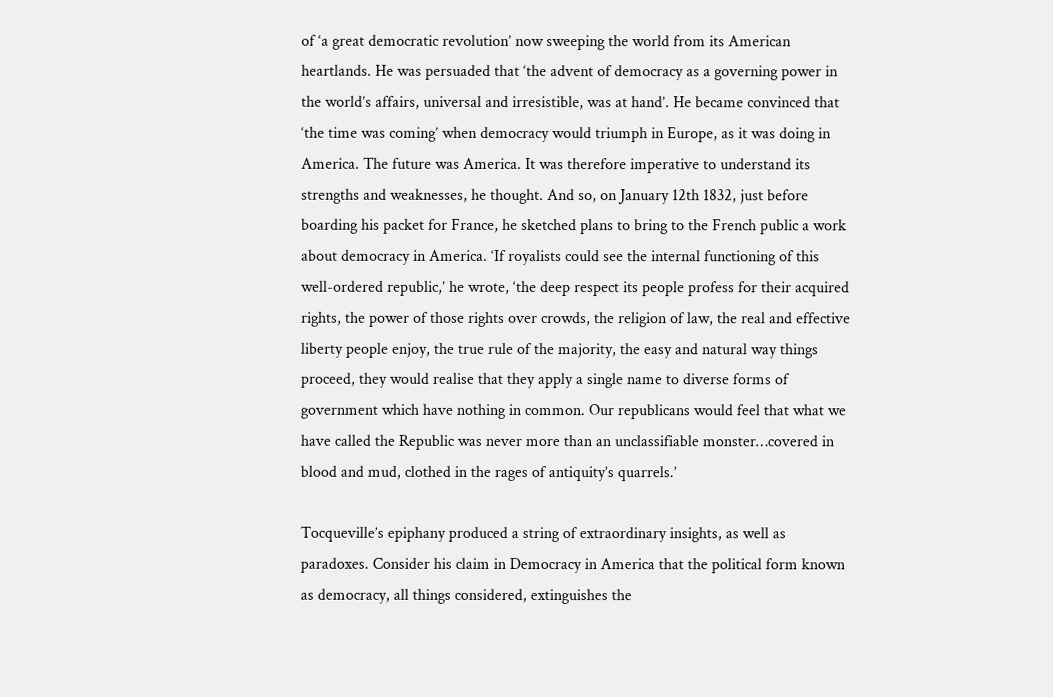of ‘a great democratic revolution’ now sweeping the world from its American heartlands. He was persuaded that ‘the advent of democracy as a governing power in the world’s affairs, universal and irresistible, was at hand’. He became convinced that ‘the time was coming’ when democracy would triumph in Europe, as it was doing in America. The future was America. It was therefore imperative to understand its strengths and weaknesses, he thought. And so, on January 12th 1832, just before boarding his packet for France, he sketched plans to bring to the French public a work about democracy in America. ‘If royalists could see the internal functioning of this well-ordered republic,’ he wrote, ‘the deep respect its people profess for their acquired rights, the power of those rights over crowds, the religion of law, the real and effective liberty people enjoy, the true rule of the majority, the easy and natural way things proceed, they would realise that they apply a single name to diverse forms of government which have nothing in common. Our republicans would feel that what we have called the Republic was never more than an unclassifiable monster…covered in blood and mud, clothed in the rages of antiquity’s quarrels.’

Tocqueville’s epiphany produced a string of extraordinary insights, as well as paradoxes. Consider his claim in Democracy in America that the political form known as democracy, all things considered, extinguishes the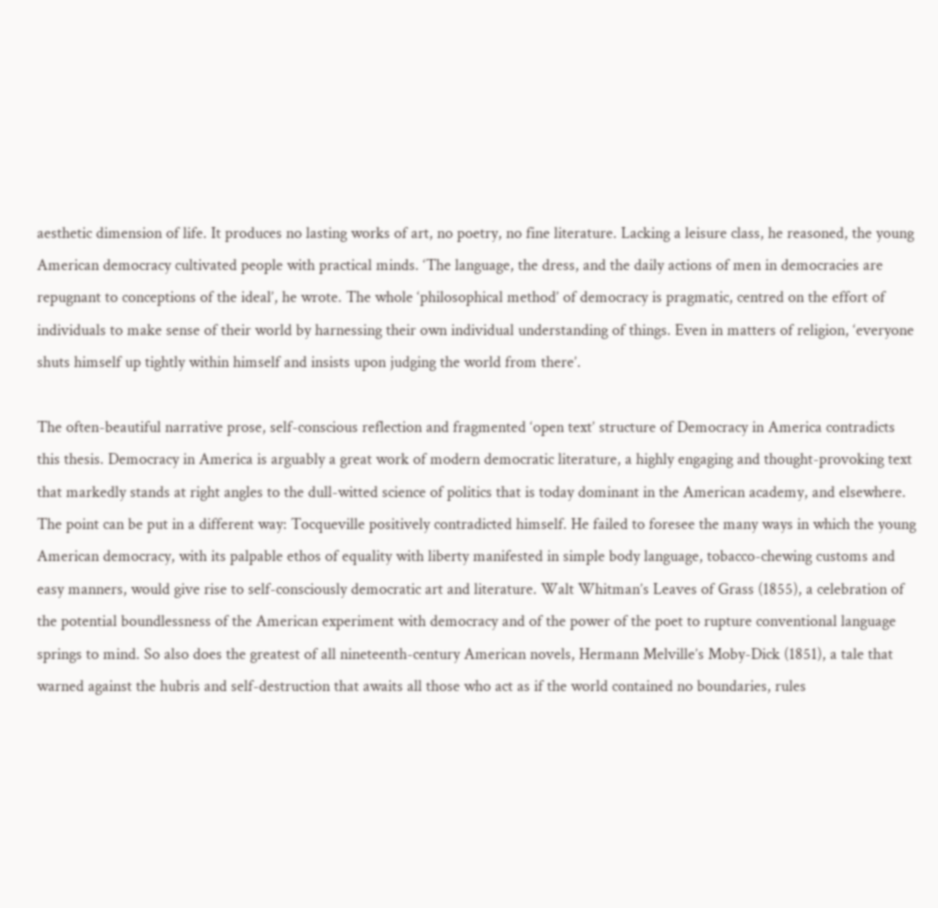aesthetic dimension of life. It produces no lasting works of art, no poetry, no fine literature. Lacking a leisure class, he reasoned, the young American democracy cultivated people with practical minds. ‘The language, the dress, and the daily actions of men in democracies are repugnant to conceptions of the ideal’, he wrote. The whole ‘philosophical method’ of democracy is pragmatic, centred on the effort of individuals to make sense of their world by harnessing their own individual understanding of things. Even in matters of religion, ‘everyone shuts himself up tightly within himself and insists upon judging the world from there’.

The often-beautiful narrative prose, self-conscious reflection and fragmented ‘open text’ structure of Democracy in America contradicts this thesis. Democracy in America is arguably a great work of modern democratic literature, a highly engaging and thought-provoking text that markedly stands at right angles to the dull-witted science of politics that is today dominant in the American academy, and elsewhere. The point can be put in a different way: Tocqueville positively contradicted himself. He failed to foresee the many ways in which the young American democracy, with its palpable ethos of equality with liberty manifested in simple body language, tobacco-chewing customs and easy manners, would give rise to self-consciously democratic art and literature. Walt Whitman’s Leaves of Grass (1855), a celebration of the potential boundlessness of the American experiment with democracy and of the power of the poet to rupture conventional language springs to mind. So also does the greatest of all nineteenth-century American novels, Hermann Melville’s Moby-Dick (1851), a tale that warned against the hubris and self-destruction that awaits all those who act as if the world contained no boundaries, rules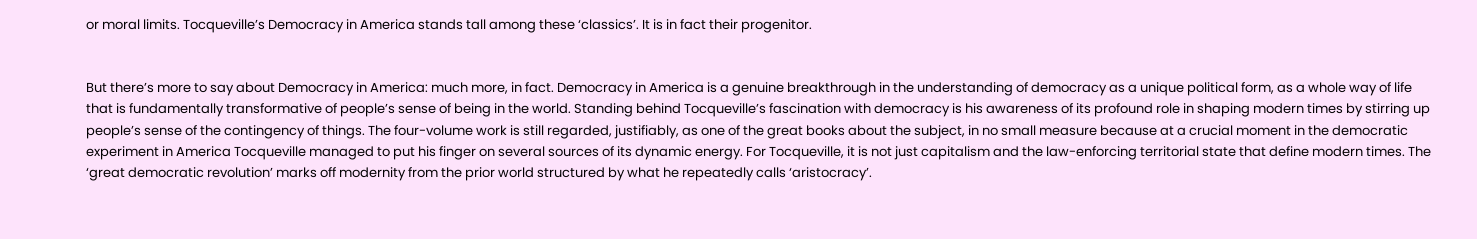or moral limits. Tocqueville’s Democracy in America stands tall among these ‘classics’. It is in fact their progenitor.


But there’s more to say about Democracy in America: much more, in fact. Democracy in America is a genuine breakthrough in the understanding of democracy as a unique political form, as a whole way of life that is fundamentally transformative of people’s sense of being in the world. Standing behind Tocqueville’s fascination with democracy is his awareness of its profound role in shaping modern times by stirring up people’s sense of the contingency of things. The four-volume work is still regarded, justifiably, as one of the great books about the subject, in no small measure because at a crucial moment in the democratic experiment in America Tocqueville managed to put his finger on several sources of its dynamic energy. For Tocqueville, it is not just capitalism and the law-enforcing territorial state that define modern times. The ‘great democratic revolution’ marks off modernity from the prior world structured by what he repeatedly calls ‘aristocracy’.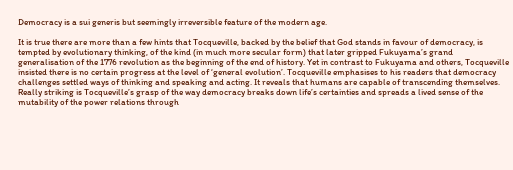Democracy is a sui generis but seemingly irreversible feature of the modern age.

It is true there are more than a few hints that Tocqueville, backed by the belief that God stands in favour of democracy, is tempted by evolutionary thinking, of the kind (in much more secular form) that later gripped Fukuyama’s grand generalisation of the 1776 revolution as the beginning of the end of history. Yet in contrast to Fukuyama and others, Tocqueville insisted there is no certain progress at the level of ‘general evolution’. Tocqueville emphasises to his readers that democracy challenges settled ways of thinking and speaking and acting. It reveals that humans are capable of transcending themselves. Really striking is Tocqueville’s grasp of the way democracy breaks down life’s certainties and spreads a lived sense of the mutability of the power relations through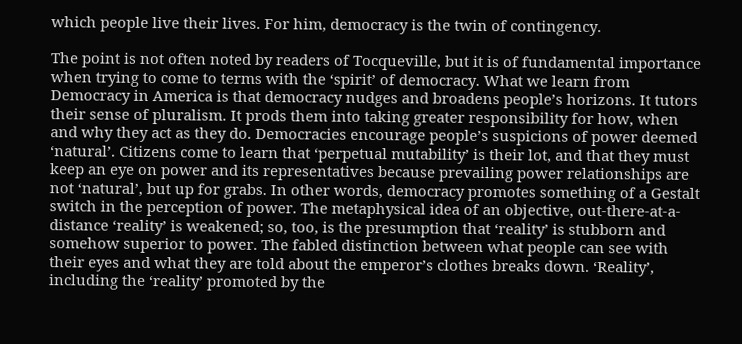which people live their lives. For him, democracy is the twin of contingency.

The point is not often noted by readers of Tocqueville, but it is of fundamental importance when trying to come to terms with the ‘spirit’ of democracy. What we learn from Democracy in America is that democracy nudges and broadens people’s horizons. It tutors their sense of pluralism. It prods them into taking greater responsibility for how, when and why they act as they do. Democracies encourage people’s suspicions of power deemed ‘natural’. Citizens come to learn that ‘perpetual mutability’ is their lot, and that they must keep an eye on power and its representatives because prevailing power relationships are not ‘natural’, but up for grabs. In other words, democracy promotes something of a Gestalt switch in the perception of power. The metaphysical idea of an objective, out-there-at-a-distance ‘reality’ is weakened; so, too, is the presumption that ‘reality’ is stubborn and somehow superior to power. The fabled distinction between what people can see with their eyes and what they are told about the emperor’s clothes breaks down. ‘Reality’, including the ‘reality’ promoted by the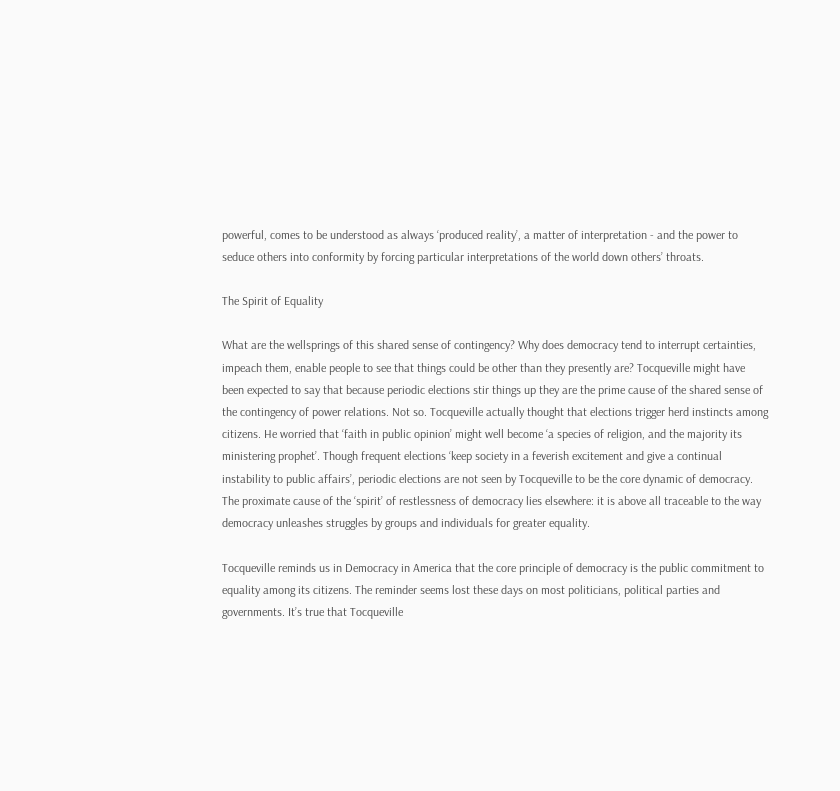powerful, comes to be understood as always ‘produced reality’, a matter of interpretation - and the power to seduce others into conformity by forcing particular interpretations of the world down others’ throats.

The Spirit of Equality

What are the wellsprings of this shared sense of contingency? Why does democracy tend to interrupt certainties, impeach them, enable people to see that things could be other than they presently are? Tocqueville might have been expected to say that because periodic elections stir things up they are the prime cause of the shared sense of the contingency of power relations. Not so. Tocqueville actually thought that elections trigger herd instincts among citizens. He worried that ‘faith in public opinion’ might well become ‘a species of religion, and the majority its ministering prophet’. Though frequent elections ‘keep society in a feverish excitement and give a continual instability to public affairs’, periodic elections are not seen by Tocqueville to be the core dynamic of democracy. The proximate cause of the ‘spirit’ of restlessness of democracy lies elsewhere: it is above all traceable to the way democracy unleashes struggles by groups and individuals for greater equality.

Tocqueville reminds us in Democracy in America that the core principle of democracy is the public commitment to equality among its citizens. The reminder seems lost these days on most politicians, political parties and governments. It’s true that Tocqueville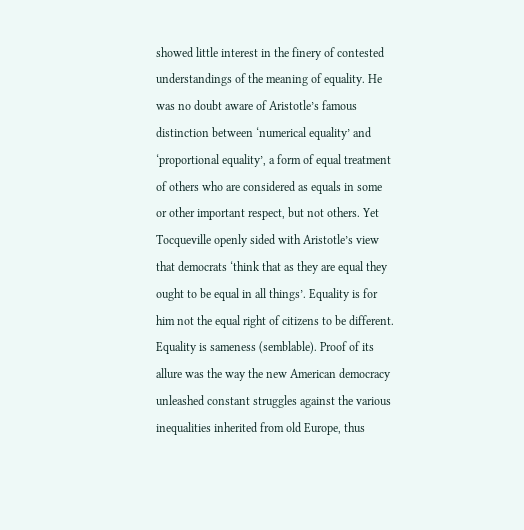showed little interest in the finery of contested understandings of the meaning of equality. He was no doubt aware of Aristotle’s famous distinction between ‘numerical equality’ and ‘proportional equality’, a form of equal treatment of others who are considered as equals in some or other important respect, but not others. Yet Tocqueville openly sided with Aristotle’s view that democrats ‘think that as they are equal they ought to be equal in all things’. Equality is for him not the equal right of citizens to be different. Equality is sameness (semblable). Proof of its allure was the way the new American democracy unleashed constant struggles against the various inequalities inherited from old Europe, thus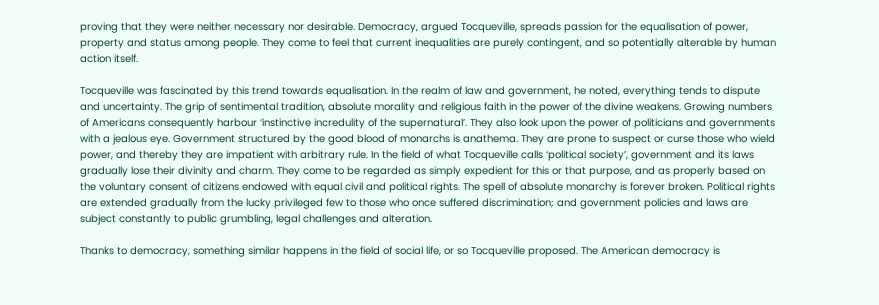proving that they were neither necessary nor desirable. Democracy, argued Tocqueville, spreads passion for the equalisation of power, property and status among people. They come to feel that current inequalities are purely contingent, and so potentially alterable by human action itself.

Tocqueville was fascinated by this trend towards equalisation. In the realm of law and government, he noted, everything tends to dispute and uncertainty. The grip of sentimental tradition, absolute morality and religious faith in the power of the divine weakens. Growing numbers of Americans consequently harbour ‘instinctive incredulity of the supernatural’. They also look upon the power of politicians and governments with a jealous eye. Government structured by the good blood of monarchs is anathema. They are prone to suspect or curse those who wield power, and thereby they are impatient with arbitrary rule. In the field of what Tocqueville calls ‘political society’, government and its laws gradually lose their divinity and charm. They come to be regarded as simply expedient for this or that purpose, and as properly based on the voluntary consent of citizens endowed with equal civil and political rights. The spell of absolute monarchy is forever broken. Political rights are extended gradually from the lucky privileged few to those who once suffered discrimination; and government policies and laws are subject constantly to public grumbling, legal challenges and alteration.

Thanks to democracy, something similar happens in the field of social life, or so Tocqueville proposed. The American democracy is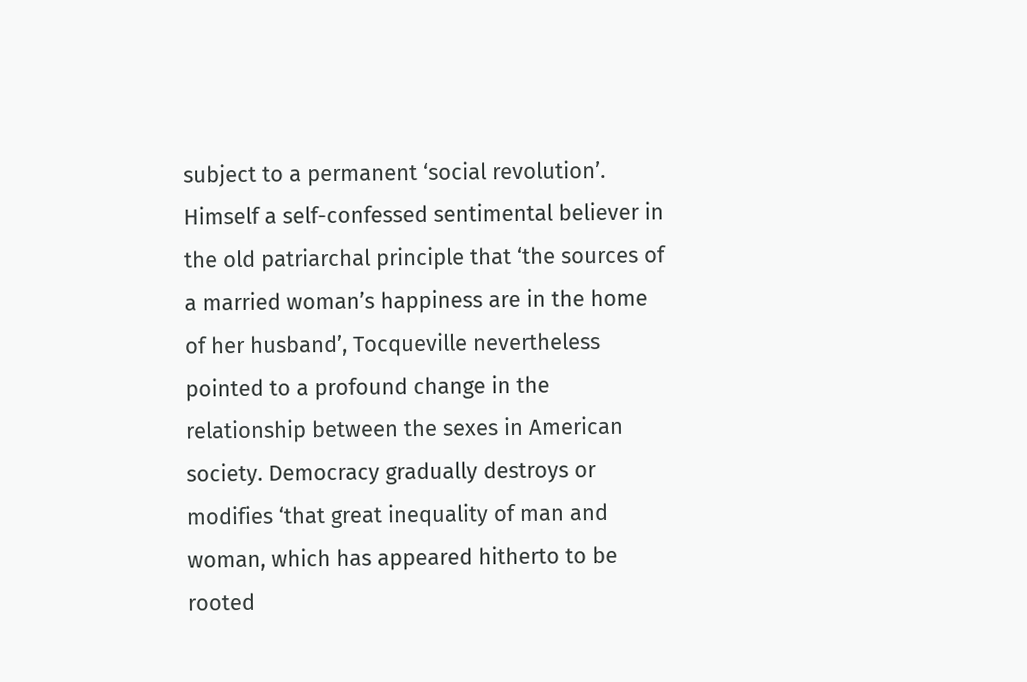subject to a permanent ‘social revolution’. Himself a self-confessed sentimental believer in the old patriarchal principle that ‘the sources of a married woman’s happiness are in the home of her husband’, Tocqueville nevertheless pointed to a profound change in the relationship between the sexes in American society. Democracy gradually destroys or modifies ‘that great inequality of man and woman, which has appeared hitherto to be rooted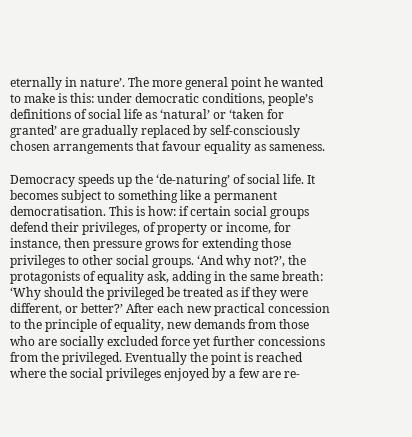eternally in nature’. The more general point he wanted to make is this: under democratic conditions, people’s definitions of social life as ‘natural’ or ‘taken for granted’ are gradually replaced by self-consciously chosen arrangements that favour equality as sameness.

Democracy speeds up the ‘de-naturing’ of social life. It becomes subject to something like a permanent democratisation. This is how: if certain social groups defend their privileges, of property or income, for instance, then pressure grows for extending those privileges to other social groups. ‘And why not?’, the protagonists of equality ask, adding in the same breath: ‘Why should the privileged be treated as if they were different, or better?’ After each new practical concession to the principle of equality, new demands from those who are socially excluded force yet further concessions from the privileged. Eventually the point is reached where the social privileges enjoyed by a few are re-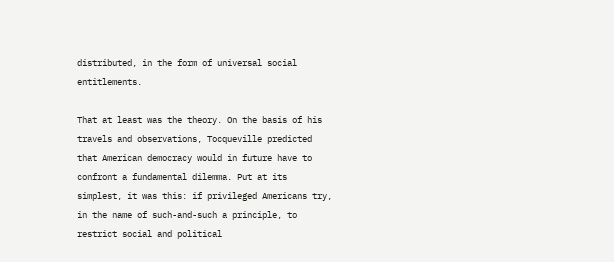distributed, in the form of universal social entitlements.

That at least was the theory. On the basis of his travels and observations, Tocqueville predicted that American democracy would in future have to confront a fundamental dilemma. Put at its simplest, it was this: if privileged Americans try, in the name of such-and-such a principle, to restrict social and political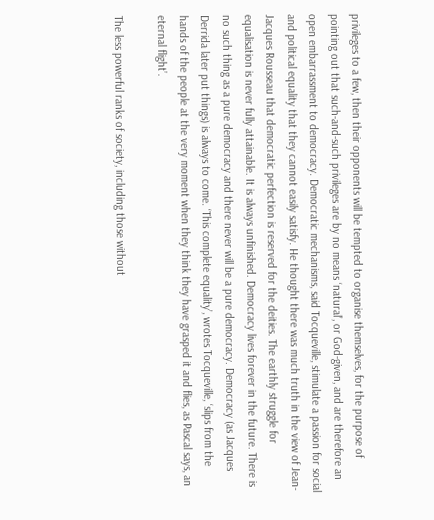privileges to a few, then their opponents will be tempted to organise themselves, for the purpose of pointing out that such-and-such privileges are by no means ‘natural’, or God-given, and are therefore an open embarrassment to democracy. Democratic mechanisms, said Tocqueville, stimulate a passion for social and political equality that they cannot easily satisfy. He thought there was much truth in the view of Jean-Jacques Rousseau that democratic perfection is reserved for the deities. The earthly struggle for equalisation is never fully attainable. It is always unfinished. Democracy lives forever in the future. There is no such thing as a pure democracy and there never will be a pure democracy. Democracy (as Jacques Derrida later put things) is always to come. ‘This complete equality’, wrotes Tocqueville, ‘slips from the hands of the people at the very moment when they think they have grasped it and flies, as Pascal says, an eternal flight’.

The less powerful ranks of society, including those without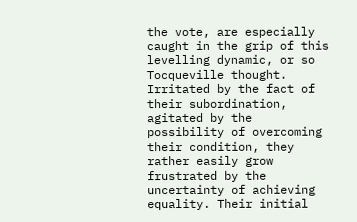the vote, are especially caught in the grip of this levelling dynamic, or so Tocqueville thought. Irritated by the fact of their subordination, agitated by the possibility of overcoming their condition, they rather easily grow frustrated by the uncertainty of achieving equality. Their initial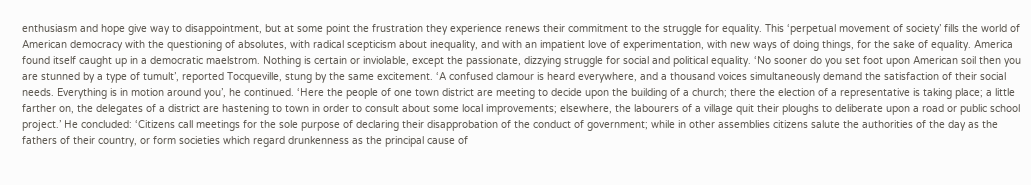enthusiasm and hope give way to disappointment, but at some point the frustration they experience renews their commitment to the struggle for equality. This ‘perpetual movement of society’ fills the world of American democracy with the questioning of absolutes, with radical scepticism about inequality, and with an impatient love of experimentation, with new ways of doing things, for the sake of equality. America found itself caught up in a democratic maelstrom. Nothing is certain or inviolable, except the passionate, dizzying struggle for social and political equality. ‘No sooner do you set foot upon American soil then you are stunned by a type of tumult’, reported Tocqueville, stung by the same excitement. ‘A confused clamour is heard everywhere, and a thousand voices simultaneously demand the satisfaction of their social needs. Everything is in motion around you’, he continued. ‘Here the people of one town district are meeting to decide upon the building of a church; there the election of a representative is taking place; a little farther on, the delegates of a district are hastening to town in order to consult about some local improvements; elsewhere, the labourers of a village quit their ploughs to deliberate upon a road or public school project.’ He concluded: ‘Citizens call meetings for the sole purpose of declaring their disapprobation of the conduct of government; while in other assemblies citizens salute the authorities of the day as the fathers of their country, or form societies which regard drunkenness as the principal cause of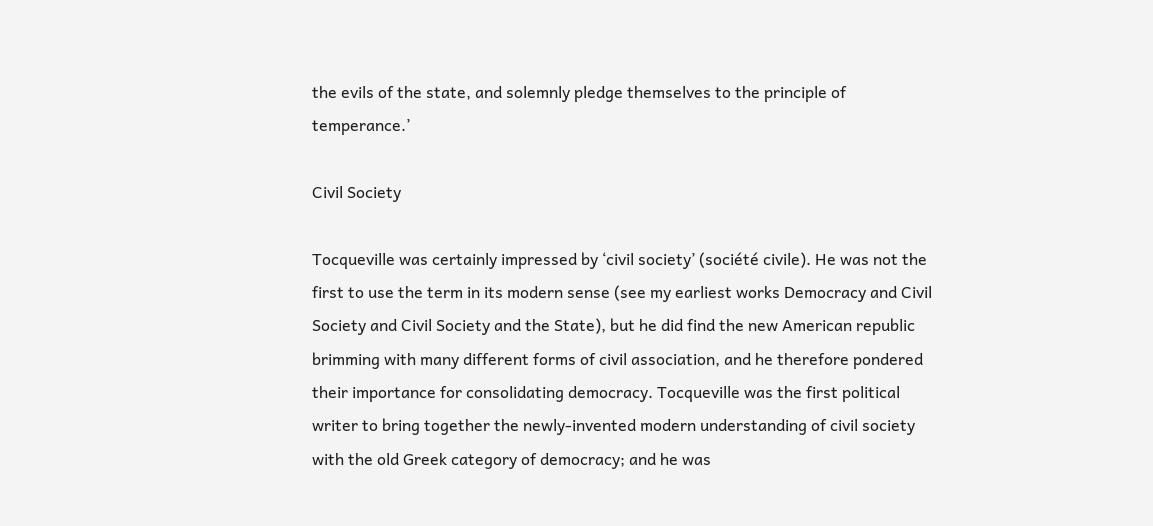the evils of the state, and solemnly pledge themselves to the principle of temperance.’

Civil Society

Tocqueville was certainly impressed by ‘civil society’ (société civile). He was not the first to use the term in its modern sense (see my earliest works Democracy and Civil Society and Civil Society and the State), but he did find the new American republic brimming with many different forms of civil association, and he therefore pondered their importance for consolidating democracy. Tocqueville was the first political writer to bring together the newly-invented modern understanding of civil society with the old Greek category of democracy; and he was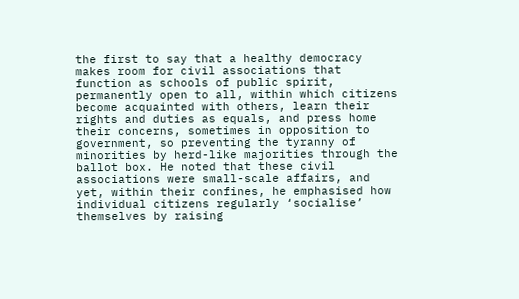the first to say that a healthy democracy makes room for civil associations that function as schools of public spirit, permanently open to all, within which citizens become acquainted with others, learn their rights and duties as equals, and press home their concerns, sometimes in opposition to government, so preventing the tyranny of minorities by herd-like majorities through the ballot box. He noted that these civil associations were small-scale affairs, and yet, within their confines, he emphasised how individual citizens regularly ‘socialise’ themselves by raising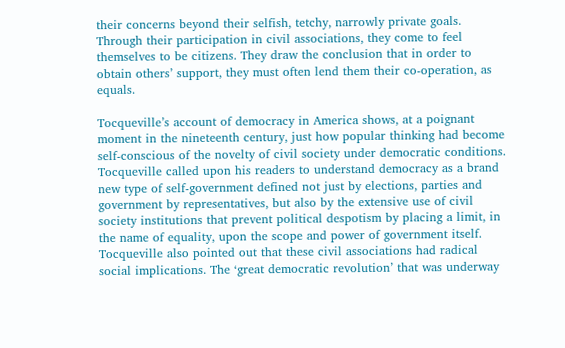their concerns beyond their selfish, tetchy, narrowly private goals. Through their participation in civil associations, they come to feel themselves to be citizens. They draw the conclusion that in order to obtain others’ support, they must often lend them their co-operation, as equals.

Tocqueville’s account of democracy in America shows, at a poignant moment in the nineteenth century, just how popular thinking had become self-conscious of the novelty of civil society under democratic conditions. Tocqueville called upon his readers to understand democracy as a brand new type of self-government defined not just by elections, parties and government by representatives, but also by the extensive use of civil society institutions that prevent political despotism by placing a limit, in the name of equality, upon the scope and power of government itself. Tocqueville also pointed out that these civil associations had radical social implications. The ‘great democratic revolution’ that was underway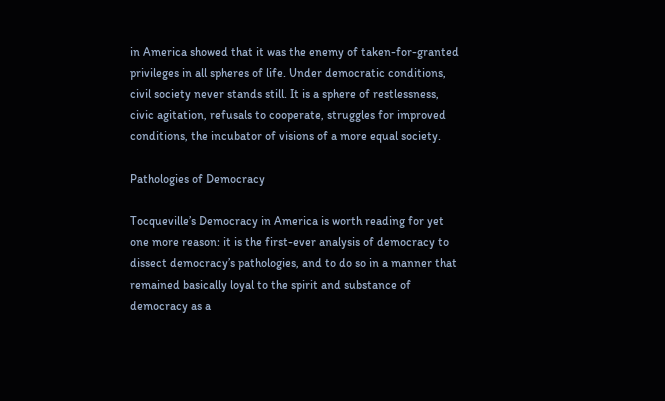in America showed that it was the enemy of taken-for-granted privileges in all spheres of life. Under democratic conditions, civil society never stands still. It is a sphere of restlessness, civic agitation, refusals to cooperate, struggles for improved conditions, the incubator of visions of a more equal society.

Pathologies of Democracy

Tocqueville’s Democracy in America is worth reading for yet one more reason: it is the first-ever analysis of democracy to dissect democracy’s pathologies, and to do so in a manner that remained basically loyal to the spirit and substance of democracy as a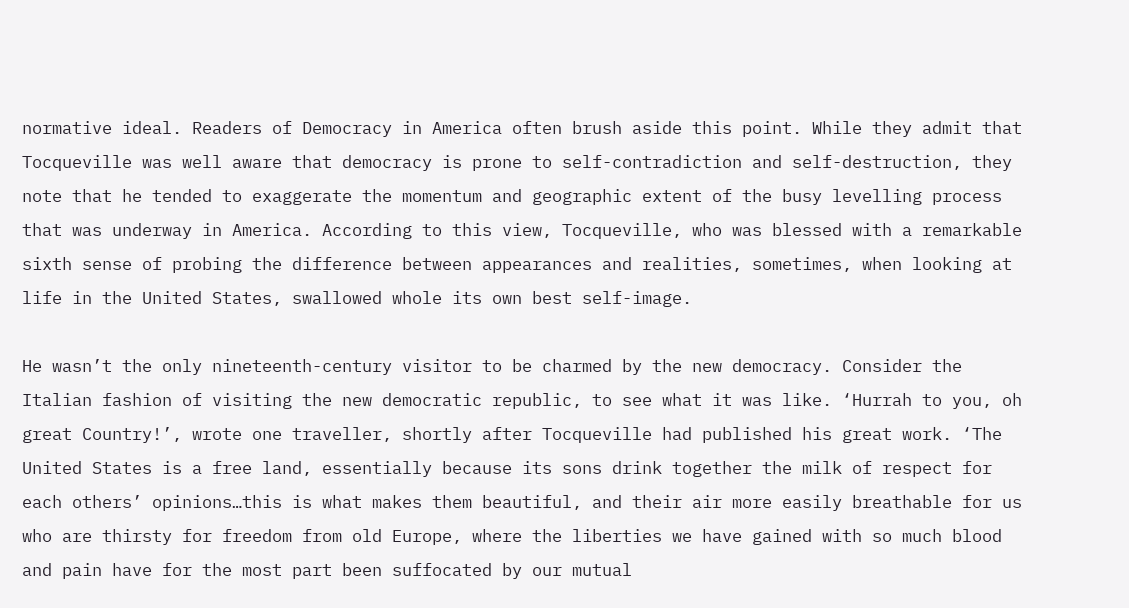normative ideal. Readers of Democracy in America often brush aside this point. While they admit that Tocqueville was well aware that democracy is prone to self-contradiction and self-destruction, they note that he tended to exaggerate the momentum and geographic extent of the busy levelling process that was underway in America. According to this view, Tocqueville, who was blessed with a remarkable sixth sense of probing the difference between appearances and realities, sometimes, when looking at life in the United States, swallowed whole its own best self-image.

He wasn’t the only nineteenth-century visitor to be charmed by the new democracy. Consider the Italian fashion of visiting the new democratic republic, to see what it was like. ‘Hurrah to you, oh great Country!’, wrote one traveller, shortly after Tocqueville had published his great work. ‘The United States is a free land, essentially because its sons drink together the milk of respect for each others’ opinions…this is what makes them beautiful, and their air more easily breathable for us who are thirsty for freedom from old Europe, where the liberties we have gained with so much blood and pain have for the most part been suffocated by our mutual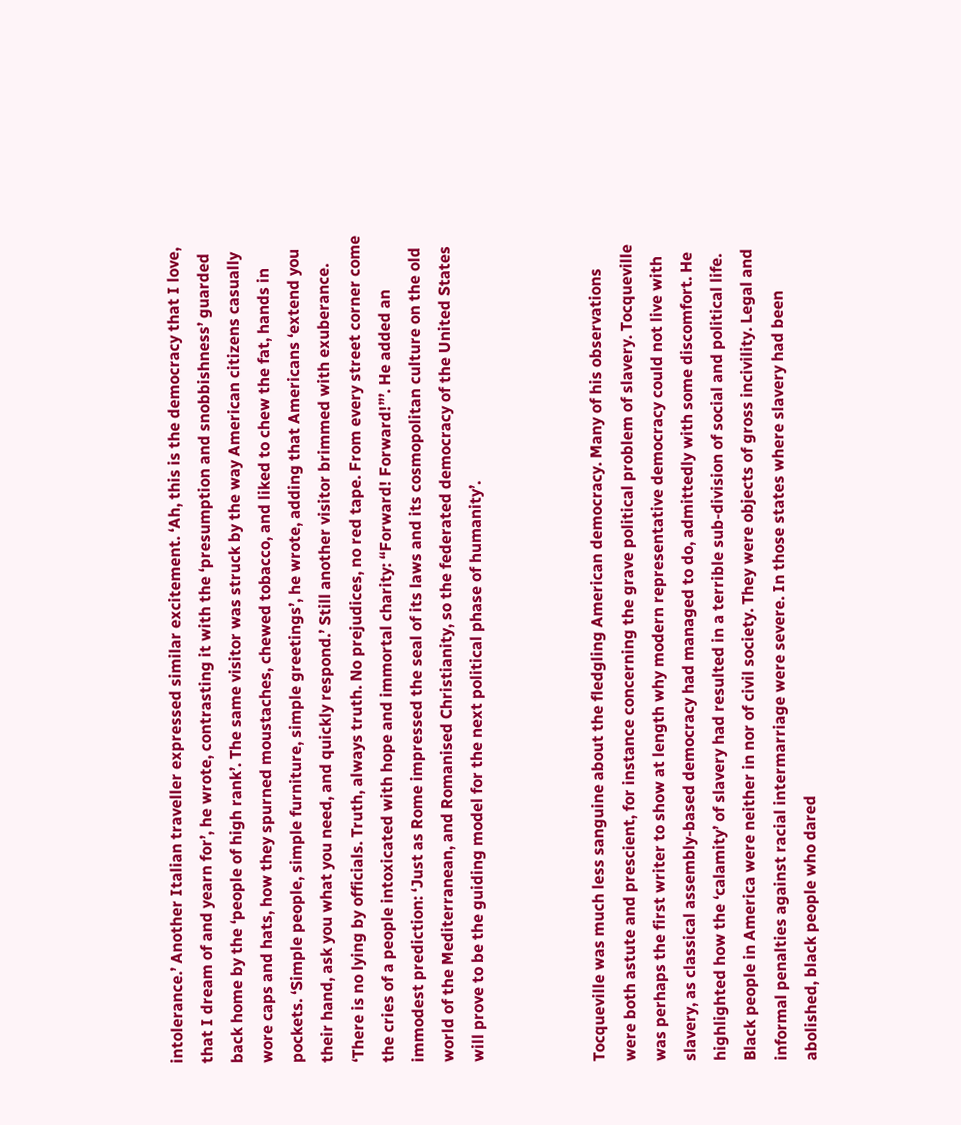intolerance.’ Another Italian traveller expressed similar excitement. ‘Ah, this is the democracy that I love, that I dream of and yearn for’, he wrote, contrasting it with the ‘presumption and snobbishness’ guarded back home by the ‘people of high rank’. The same visitor was struck by the way American citizens casually wore caps and hats, how they spurned moustaches, chewed tobacco, and liked to chew the fat, hands in pockets. ‘Simple people, simple furniture, simple greetings’, he wrote, adding that Americans ‘extend you their hand, ask you what you need, and quickly respond.’ Still another visitor brimmed with exuberance. ‘There is no lying by officials. Truth, always truth. No prejudices, no red tape. From every street corner come the cries of a people intoxicated with hope and immortal charity: “Forward! Forward!”’. He added an immodest prediction: ‘Just as Rome impressed the seal of its laws and its cosmopolitan culture on the old world of the Mediterranean, and Romanised Christianity, so the federated democracy of the United States will prove to be the guiding model for the next political phase of humanity’.



Tocqueville was much less sanguine about the fledgling American democracy. Many of his observations were both astute and prescient, for instance concerning the grave political problem of slavery. Tocqueville was perhaps the first writer to show at length why modern representative democracy could not live with slavery, as classical assembly-based democracy had managed to do, admittedly with some discomfort. He highlighted how the ‘calamity’ of slavery had resulted in a terrible sub-division of social and political life. Black people in America were neither in nor of civil society. They were objects of gross incivility. Legal and informal penalties against racial intermarriage were severe. In those states where slavery had been abolished, black people who dared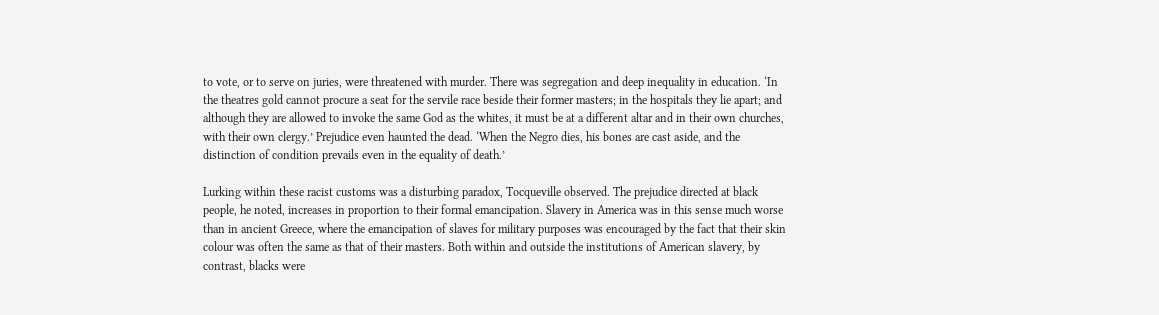to vote, or to serve on juries, were threatened with murder. There was segregation and deep inequality in education. ‘In the theatres gold cannot procure a seat for the servile race beside their former masters; in the hospitals they lie apart; and although they are allowed to invoke the same God as the whites, it must be at a different altar and in their own churches, with their own clergy.’ Prejudice even haunted the dead. ‘When the Negro dies, his bones are cast aside, and the distinction of condition prevails even in the equality of death.’

Lurking within these racist customs was a disturbing paradox, Tocqueville observed. The prejudice directed at black people, he noted, increases in proportion to their formal emancipation. Slavery in America was in this sense much worse than in ancient Greece, where the emancipation of slaves for military purposes was encouraged by the fact that their skin colour was often the same as that of their masters. Both within and outside the institutions of American slavery, by contrast, blacks were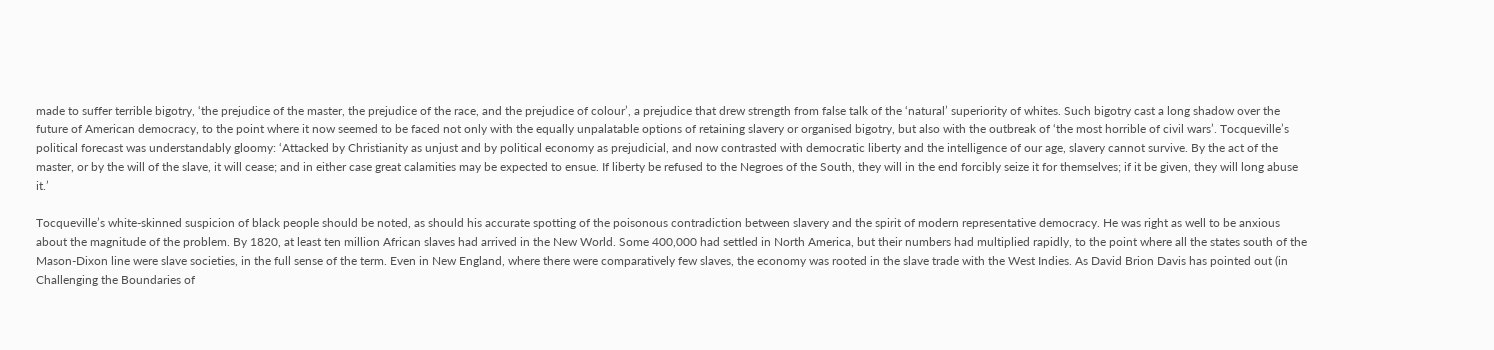made to suffer terrible bigotry, ‘the prejudice of the master, the prejudice of the race, and the prejudice of colour’, a prejudice that drew strength from false talk of the ‘natural’ superiority of whites. Such bigotry cast a long shadow over the future of American democracy, to the point where it now seemed to be faced not only with the equally unpalatable options of retaining slavery or organised bigotry, but also with the outbreak of ‘the most horrible of civil wars’. Tocqueville’s political forecast was understandably gloomy: ‘Attacked by Christianity as unjust and by political economy as prejudicial, and now contrasted with democratic liberty and the intelligence of our age, slavery cannot survive. By the act of the master, or by the will of the slave, it will cease; and in either case great calamities may be expected to ensue. If liberty be refused to the Negroes of the South, they will in the end forcibly seize it for themselves; if it be given, they will long abuse it.’

Tocqueville’s white-skinned suspicion of black people should be noted, as should his accurate spotting of the poisonous contradiction between slavery and the spirit of modern representative democracy. He was right as well to be anxious about the magnitude of the problem. By 1820, at least ten million African slaves had arrived in the New World. Some 400,000 had settled in North America, but their numbers had multiplied rapidly, to the point where all the states south of the Mason-Dixon line were slave societies, in the full sense of the term. Even in New England, where there were comparatively few slaves, the economy was rooted in the slave trade with the West Indies. As David Brion Davis has pointed out (in Challenging the Boundaries of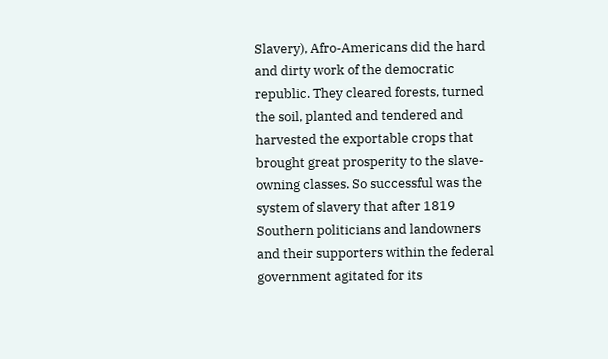Slavery), Afro-Americans did the hard and dirty work of the democratic republic. They cleared forests, turned the soil, planted and tendered and harvested the exportable crops that brought great prosperity to the slave-owning classes. So successful was the system of slavery that after 1819 Southern politicians and landowners and their supporters within the federal government agitated for its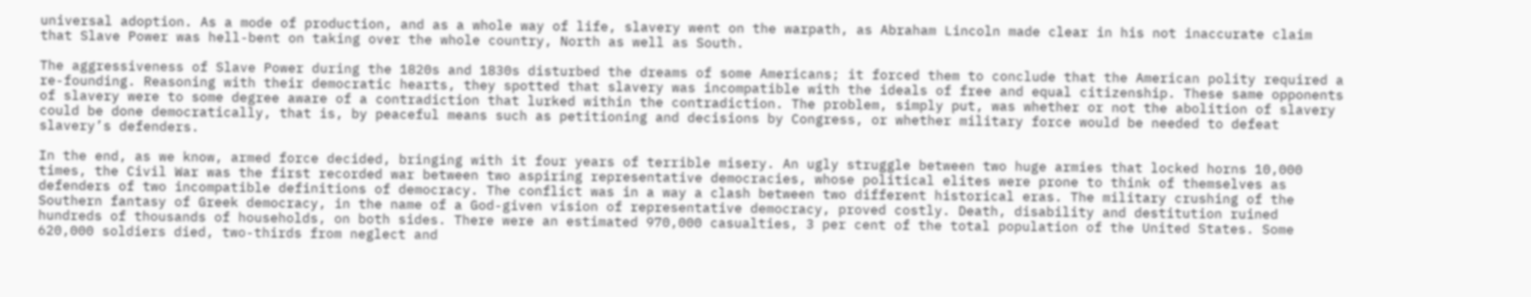universal adoption. As a mode of production, and as a whole way of life, slavery went on the warpath, as Abraham Lincoln made clear in his not inaccurate claim that Slave Power was hell-bent on taking over the whole country, North as well as South.

The aggressiveness of Slave Power during the 1820s and 1830s disturbed the dreams of some Americans; it forced them to conclude that the American polity required a re-founding. Reasoning with their democratic hearts, they spotted that slavery was incompatible with the ideals of free and equal citizenship. These same opponents of slavery were to some degree aware of a contradiction that lurked within the contradiction. The problem, simply put, was whether or not the abolition of slavery could be done democratically, that is, by peaceful means such as petitioning and decisions by Congress, or whether military force would be needed to defeat slavery’s defenders.

In the end, as we know, armed force decided, bringing with it four years of terrible misery. An ugly struggle between two huge armies that locked horns 10,000 times, the Civil War was the first recorded war between two aspiring representative democracies, whose political elites were prone to think of themselves as defenders of two incompatible definitions of democracy. The conflict was in a way a clash between two different historical eras. The military crushing of the Southern fantasy of Greek democracy, in the name of a God-given vision of representative democracy, proved costly. Death, disability and destitution ruined hundreds of thousands of households, on both sides. There were an estimated 970,000 casualties, 3 per cent of the total population of the United States. Some 620,000 soldiers died, two-thirds from neglect and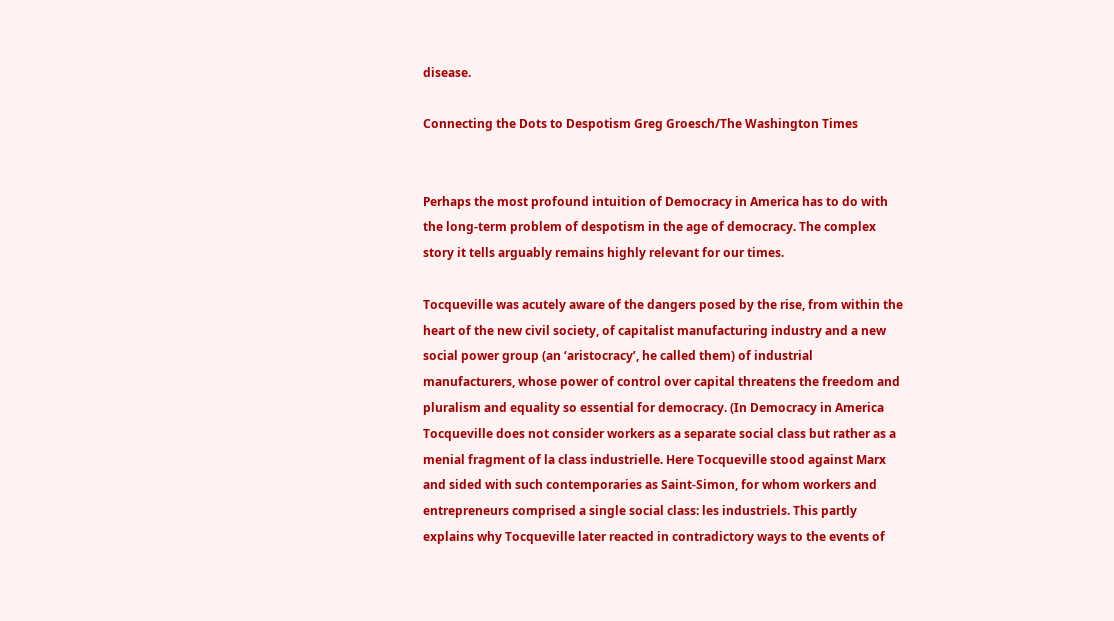disease.

Connecting the Dots to Despotism Greg Groesch/The Washington Times


Perhaps the most profound intuition of Democracy in America has to do with the long-term problem of despotism in the age of democracy. The complex story it tells arguably remains highly relevant for our times.

Tocqueville was acutely aware of the dangers posed by the rise, from within the heart of the new civil society, of capitalist manufacturing industry and a new social power group (an ‘aristocracy’, he called them) of industrial manufacturers, whose power of control over capital threatens the freedom and pluralism and equality so essential for democracy. (In Democracy in America Tocqueville does not consider workers as a separate social class but rather as a menial fragment of la class industrielle. Here Tocqueville stood against Marx and sided with such contemporaries as Saint-Simon, for whom workers and entrepreneurs comprised a single social class: les industriels. This partly explains why Tocqueville later reacted in contradictory ways to the events of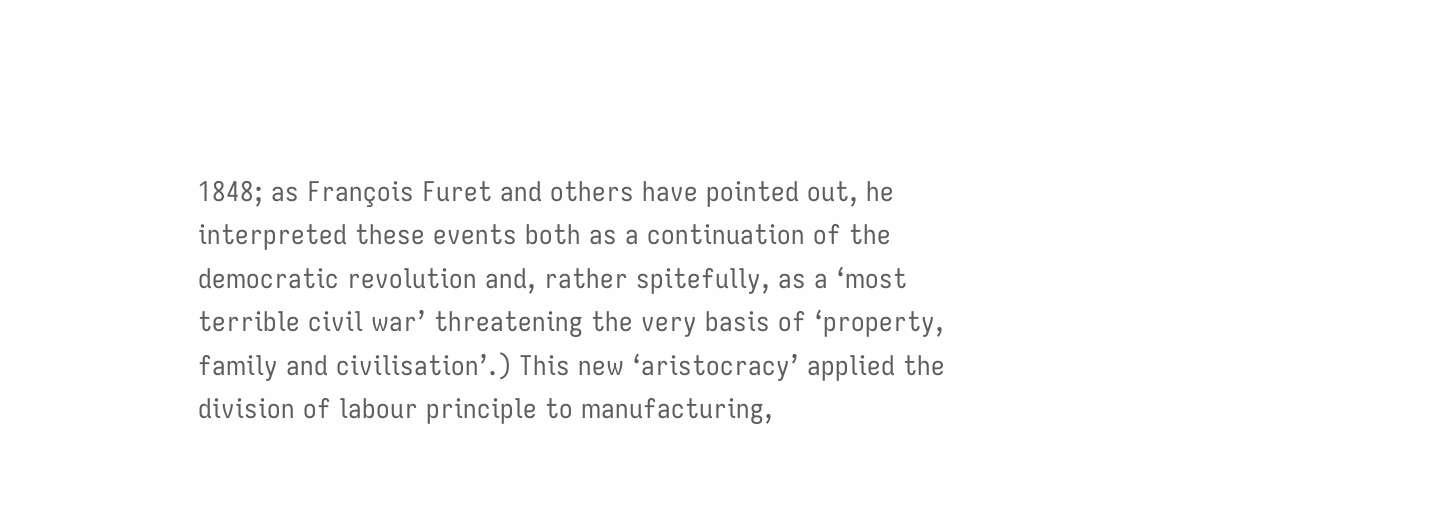1848; as François Furet and others have pointed out, he interpreted these events both as a continuation of the democratic revolution and, rather spitefully, as a ‘most terrible civil war’ threatening the very basis of ‘property, family and civilisation’.) This new ‘aristocracy’ applied the division of labour principle to manufacturing,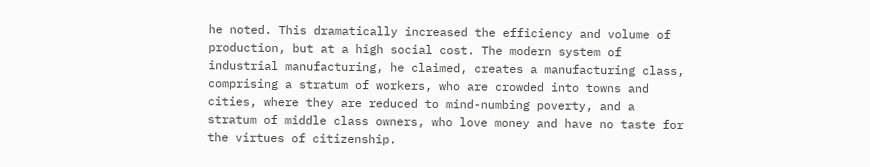he noted. This dramatically increased the efficiency and volume of production, but at a high social cost. The modern system of industrial manufacturing, he claimed, creates a manufacturing class, comprising a stratum of workers, who are crowded into towns and cities, where they are reduced to mind-numbing poverty, and a stratum of middle class owners, who love money and have no taste for the virtues of citizenship.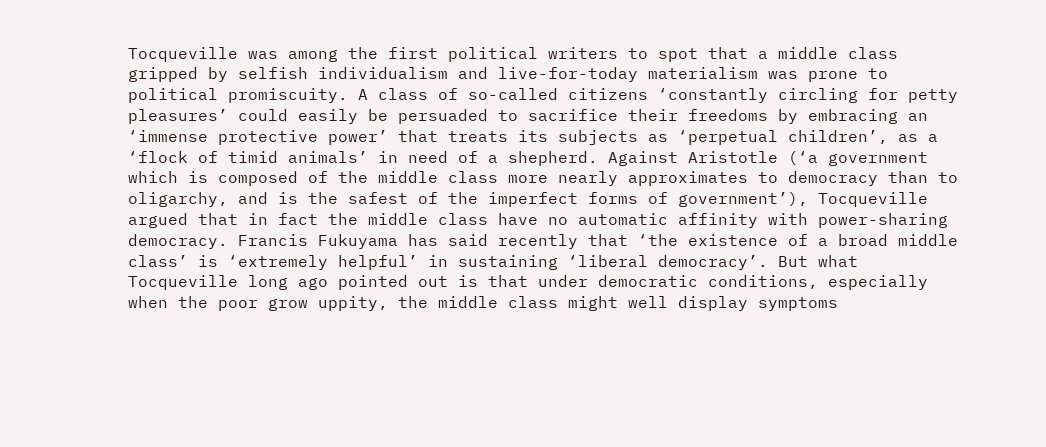Tocqueville was among the first political writers to spot that a middle class gripped by selfish individualism and live-for-today materialism was prone to political promiscuity. A class of so-called citizens ‘constantly circling for petty pleasures’ could easily be persuaded to sacrifice their freedoms by embracing an ‘immense protective power’ that treats its subjects as ‘perpetual children’, as a ‘flock of timid animals’ in need of a shepherd. Against Aristotle (‘a government which is composed of the middle class more nearly approximates to democracy than to oligarchy, and is the safest of the imperfect forms of government’), Tocqueville argued that in fact the middle class have no automatic affinity with power-sharing democracy. Francis Fukuyama has said recently that ‘the existence of a broad middle class’ is ‘extremely helpful’ in sustaining ‘liberal democracy’. But what Tocqueville long ago pointed out is that under democratic conditions, especially when the poor grow uppity, the middle class might well display symptoms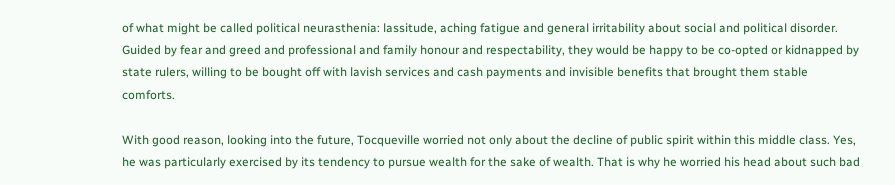of what might be called political neurasthenia: lassitude, aching fatigue and general irritability about social and political disorder. Guided by fear and greed and professional and family honour and respectability, they would be happy to be co-opted or kidnapped by state rulers, willing to be bought off with lavish services and cash payments and invisible benefits that brought them stable comforts.

With good reason, looking into the future, Tocqueville worried not only about the decline of public spirit within this middle class. Yes, he was particularly exercised by its tendency to pursue wealth for the sake of wealth. That is why he worried his head about such bad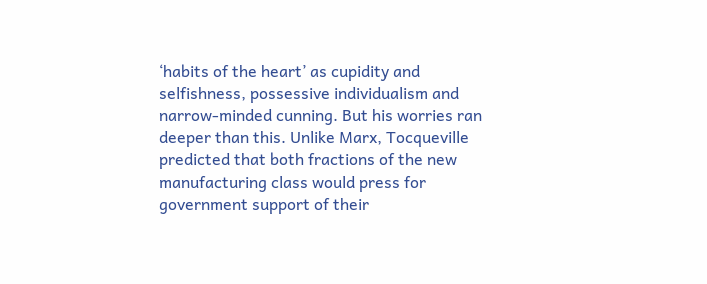‘habits of the heart’ as cupidity and selfishness, possessive individualism and narrow-minded cunning. But his worries ran deeper than this. Unlike Marx, Tocqueville predicted that both fractions of the new manufacturing class would press for government support of their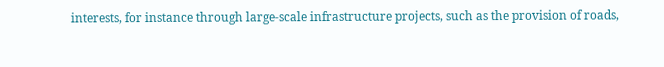interests, for instance through large-scale infrastructure projects, such as the provision of roads,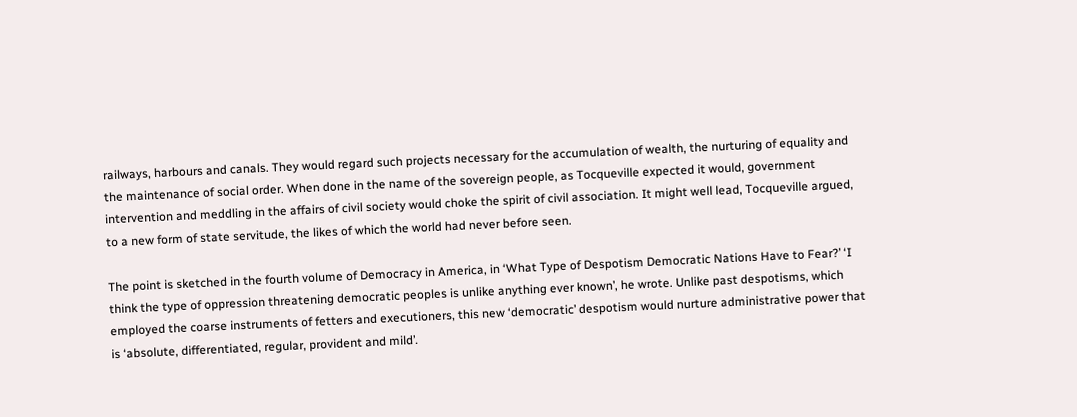railways, harbours and canals. They would regard such projects necessary for the accumulation of wealth, the nurturing of equality and the maintenance of social order. When done in the name of the sovereign people, as Tocqueville expected it would, government intervention and meddling in the affairs of civil society would choke the spirit of civil association. It might well lead, Tocqueville argued, to a new form of state servitude, the likes of which the world had never before seen.

The point is sketched in the fourth volume of Democracy in America, in ‘What Type of Despotism Democratic Nations Have to Fear?’ ‘I think the type of oppression threatening democratic peoples is unlike anything ever known’, he wrote. Unlike past despotisms, which employed the coarse instruments of fetters and executioners, this new ‘democratic’ despotism would nurture administrative power that is ‘absolute, differentiated, regular, provident and mild’.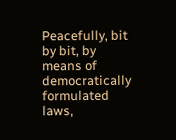Peacefully, bit by bit, by means of democratically formulated laws,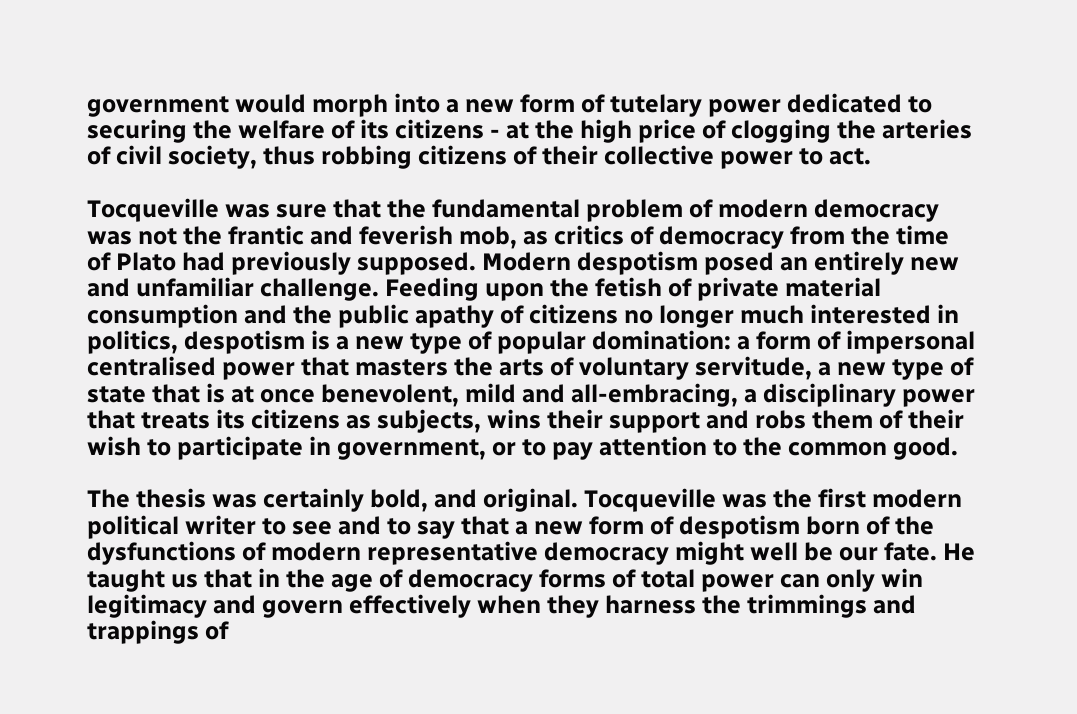government would morph into a new form of tutelary power dedicated to securing the welfare of its citizens - at the high price of clogging the arteries of civil society, thus robbing citizens of their collective power to act.

Tocqueville was sure that the fundamental problem of modern democracy was not the frantic and feverish mob, as critics of democracy from the time of Plato had previously supposed. Modern despotism posed an entirely new and unfamiliar challenge. Feeding upon the fetish of private material consumption and the public apathy of citizens no longer much interested in politics, despotism is a new type of popular domination: a form of impersonal centralised power that masters the arts of voluntary servitude, a new type of state that is at once benevolent, mild and all-embracing, a disciplinary power that treats its citizens as subjects, wins their support and robs them of their wish to participate in government, or to pay attention to the common good.

The thesis was certainly bold, and original. Tocqueville was the first modern political writer to see and to say that a new form of despotism born of the dysfunctions of modern representative democracy might well be our fate. He taught us that in the age of democracy forms of total power can only win legitimacy and govern effectively when they harness the trimmings and trappings of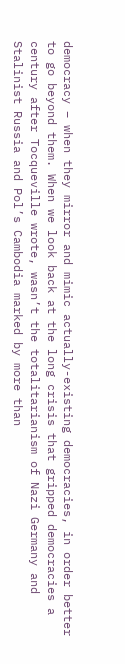democracy – when they mirror and mimic actually-existing democracies, in order better to go beyond them. When we look back at the long crisis that gripped democracies a century after Tocqueville wrote, wasn’t the totalitarianism of Nazi Germany and Stalinist Russia and Pol’s Cambodia marked by more than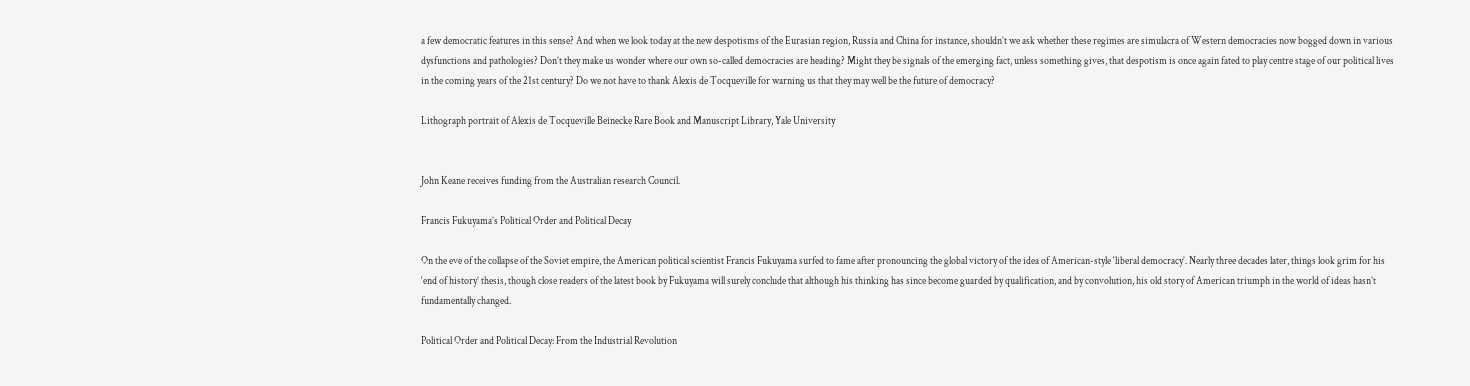a few democratic features in this sense? And when we look today at the new despotisms of the Eurasian region, Russia and China for instance, shouldn’t we ask whether these regimes are simulacra of Western democracies now bogged down in various dysfunctions and pathologies? Don’t they make us wonder where our own so-called democracies are heading? Might they be signals of the emerging fact, unless something gives, that despotism is once again fated to play centre stage of our political lives in the coming years of the 21st century? Do we not have to thank Alexis de Tocqueville for warning us that they may well be the future of democracy?

Lithograph portrait of Alexis de Tocqueville Beinecke Rare Book and Manuscript Library, Yale University


John Keane receives funding from the Australian research Council.

Francis Fukuyama’s Political Order and Political Decay

On the eve of the collapse of the Soviet empire, the American political scientist Francis Fukuyama surfed to fame after pronouncing the global victory of the idea of American-style ‘liberal democracy’. Nearly three decades later, things look grim for his ‘end of history’ thesis, though close readers of the latest book by Fukuyama will surely conclude that although his thinking has since become guarded by qualification, and by convolution, his old story of American triumph in the world of ideas hasn’t fundamentally changed.

Political Order and Political Decay: From the Industrial Revolution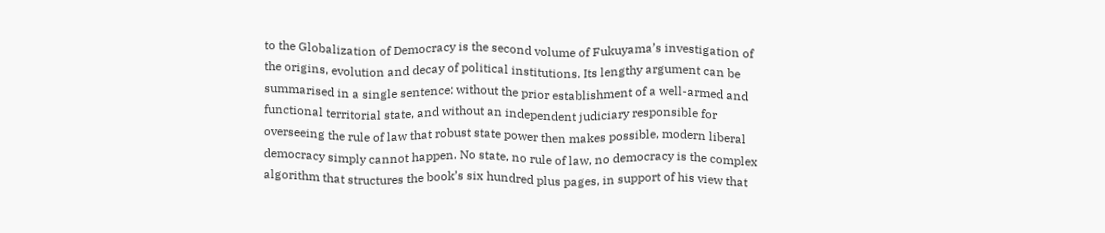to the Globalization of Democracy is the second volume of Fukuyama’s investigation of the origins, evolution and decay of political institutions. Its lengthy argument can be summarised in a single sentence: without the prior establishment of a well-armed and functional territorial state, and without an independent judiciary responsible for overseeing the rule of law that robust state power then makes possible, modern liberal democracy simply cannot happen. No state, no rule of law, no democracy is the complex algorithm that structures the book’s six hundred plus pages, in support of his view that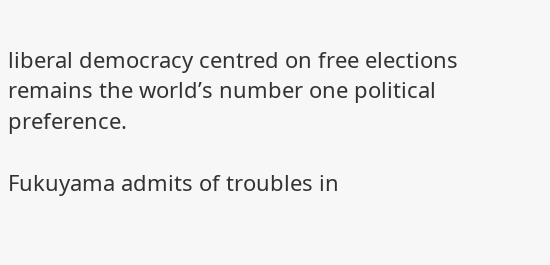liberal democracy centred on free elections remains the world’s number one political preference.

Fukuyama admits of troubles in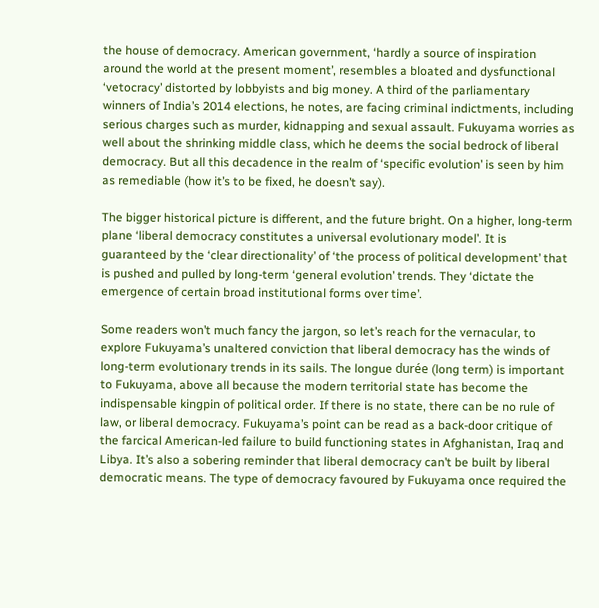the house of democracy. American government, ‘hardly a source of inspiration around the world at the present moment’, resembles a bloated and dysfunctional ‘vetocracy’ distorted by lobbyists and big money. A third of the parliamentary winners of India’s 2014 elections, he notes, are facing criminal indictments, including serious charges such as murder, kidnapping and sexual assault. Fukuyama worries as well about the shrinking middle class, which he deems the social bedrock of liberal democracy. But all this decadence in the realm of ‘specific evolution’ is seen by him as remediable (how it’s to be fixed, he doesn’t say).

The bigger historical picture is different, and the future bright. On a higher, long-term plane ‘liberal democracy constitutes a universal evolutionary model’. It is guaranteed by the ‘clear directionality’ of ‘the process of political development’ that is pushed and pulled by long-term ‘general evolution’ trends. They ‘dictate the emergence of certain broad institutional forms over time’.

Some readers won’t much fancy the jargon, so let’s reach for the vernacular, to explore Fukuyama’s unaltered conviction that liberal democracy has the winds of long-term evolutionary trends in its sails. The longue durée (long term) is important to Fukuyama, above all because the modern territorial state has become the indispensable kingpin of political order. If there is no state, there can be no rule of law, or liberal democracy. Fukuyama’s point can be read as a back-door critique of the farcical American-led failure to build functioning states in Afghanistan, Iraq and Libya. It’s also a sobering reminder that liberal democracy can’t be built by liberal democratic means. The type of democracy favoured by Fukuyama once required the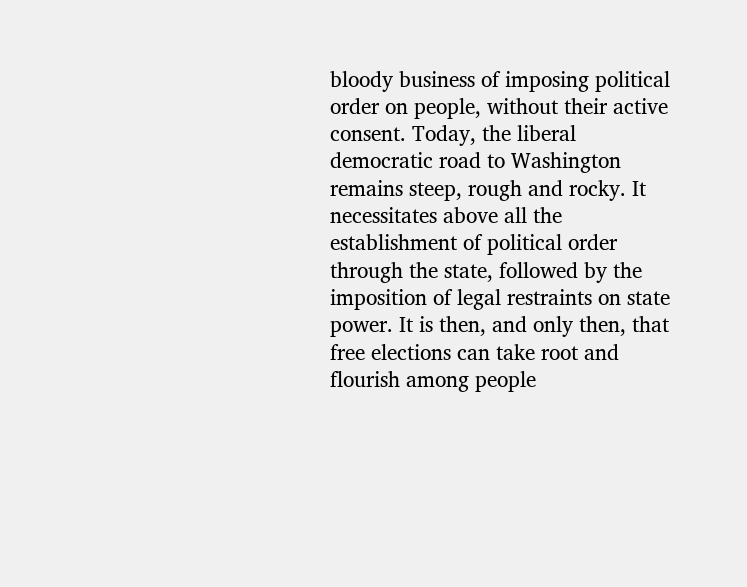bloody business of imposing political order on people, without their active consent. Today, the liberal democratic road to Washington remains steep, rough and rocky. It necessitates above all the establishment of political order through the state, followed by the imposition of legal restraints on state power. It is then, and only then, that free elections can take root and flourish among people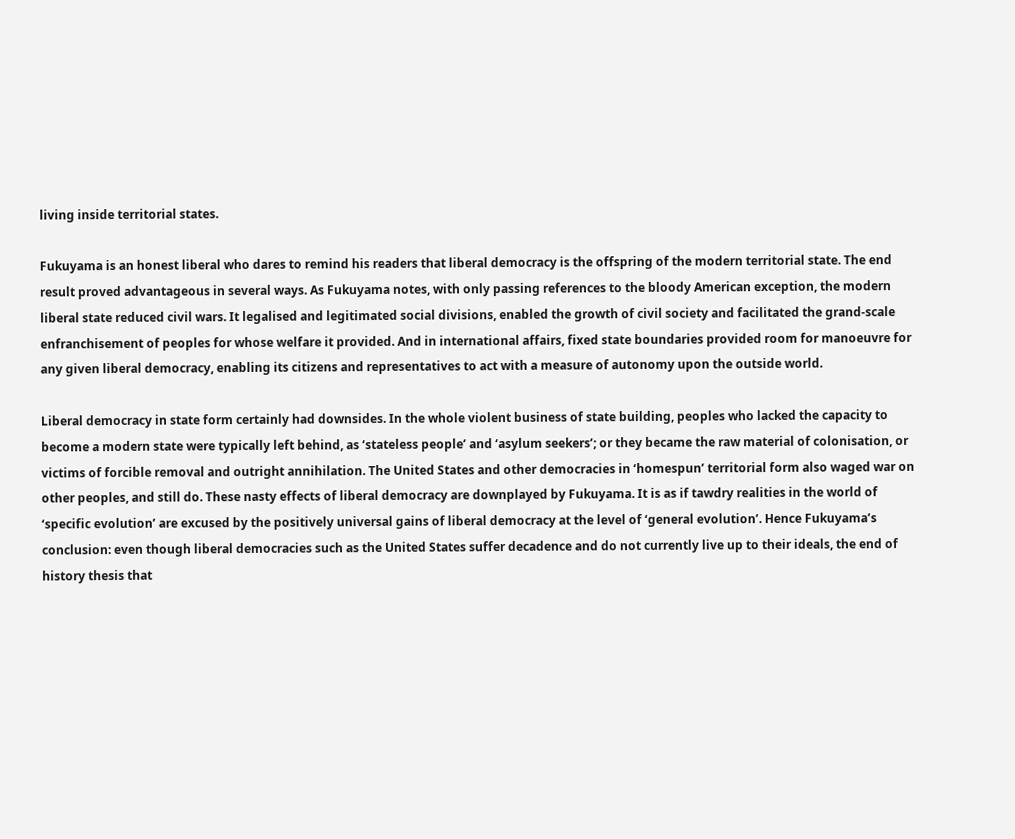living inside territorial states.

Fukuyama is an honest liberal who dares to remind his readers that liberal democracy is the offspring of the modern territorial state. The end result proved advantageous in several ways. As Fukuyama notes, with only passing references to the bloody American exception, the modern liberal state reduced civil wars. It legalised and legitimated social divisions, enabled the growth of civil society and facilitated the grand-scale enfranchisement of peoples for whose welfare it provided. And in international affairs, fixed state boundaries provided room for manoeuvre for any given liberal democracy, enabling its citizens and representatives to act with a measure of autonomy upon the outside world.

Liberal democracy in state form certainly had downsides. In the whole violent business of state building, peoples who lacked the capacity to become a modern state were typically left behind, as ‘stateless people’ and ‘asylum seekers’; or they became the raw material of colonisation, or victims of forcible removal and outright annihilation. The United States and other democracies in ‘homespun’ territorial form also waged war on other peoples, and still do. These nasty effects of liberal democracy are downplayed by Fukuyama. It is as if tawdry realities in the world of ‘specific evolution’ are excused by the positively universal gains of liberal democracy at the level of ‘general evolution’. Hence Fukuyama’s conclusion: even though liberal democracies such as the United States suffer decadence and do not currently live up to their ideals, the end of history thesis that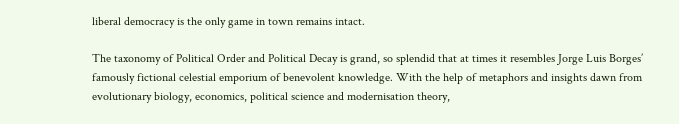liberal democracy is the only game in town remains intact.

The taxonomy of Political Order and Political Decay is grand, so splendid that at times it resembles Jorge Luis Borges’ famously fictional celestial emporium of benevolent knowledge. With the help of metaphors and insights dawn from evolutionary biology, economics, political science and modernisation theory,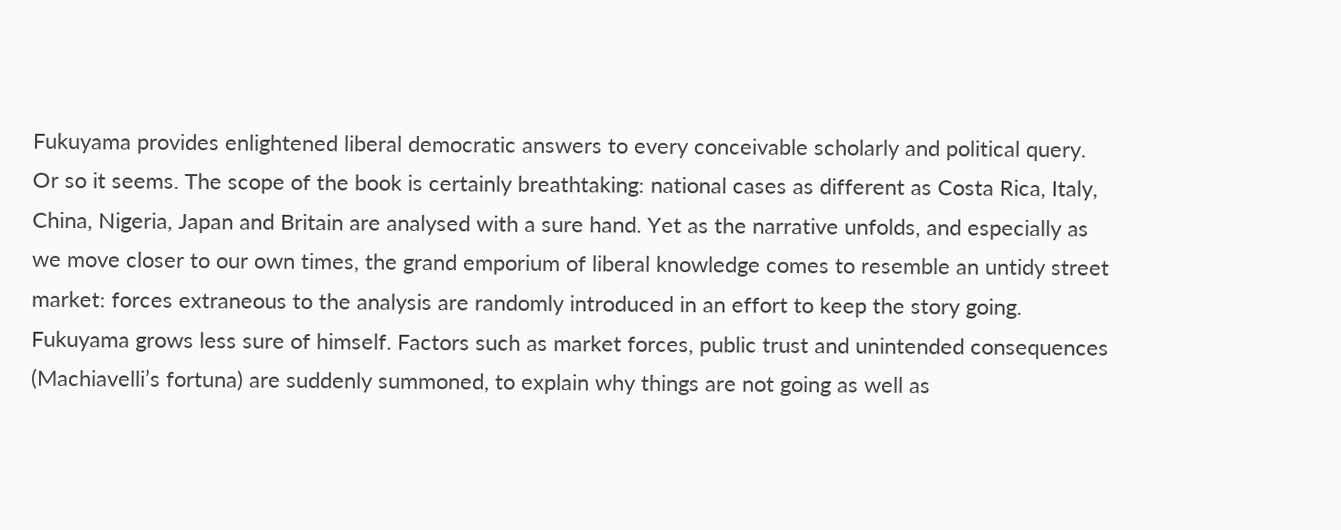Fukuyama provides enlightened liberal democratic answers to every conceivable scholarly and political query. Or so it seems. The scope of the book is certainly breathtaking: national cases as different as Costa Rica, Italy, China, Nigeria, Japan and Britain are analysed with a sure hand. Yet as the narrative unfolds, and especially as we move closer to our own times, the grand emporium of liberal knowledge comes to resemble an untidy street market: forces extraneous to the analysis are randomly introduced in an effort to keep the story going. Fukuyama grows less sure of himself. Factors such as market forces, public trust and unintended consequences (Machiavelli’s fortuna) are suddenly summoned, to explain why things are not going as well as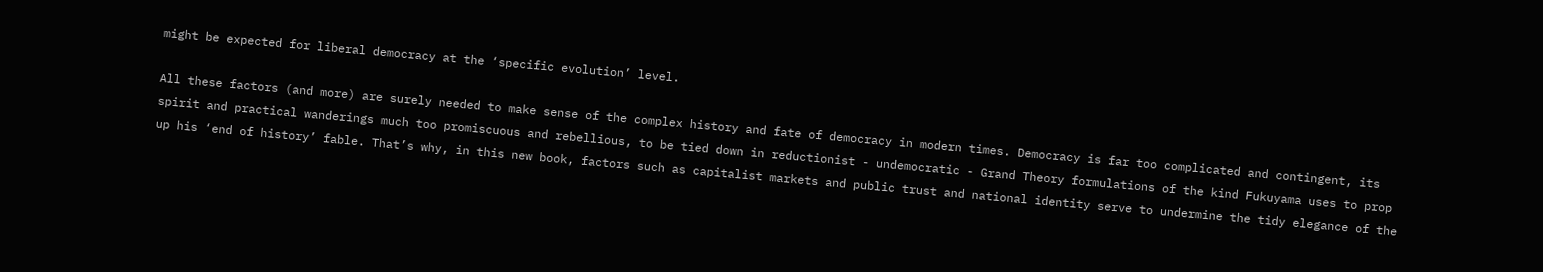might be expected for liberal democracy at the ‘specific evolution’ level.

All these factors (and more) are surely needed to make sense of the complex history and fate of democracy in modern times. Democracy is far too complicated and contingent, its spirit and practical wanderings much too promiscuous and rebellious, to be tied down in reductionist - undemocratic - Grand Theory formulations of the kind Fukuyama uses to prop up his ‘end of history’ fable. That’s why, in this new book, factors such as capitalist markets and public trust and national identity serve to undermine the tidy elegance of the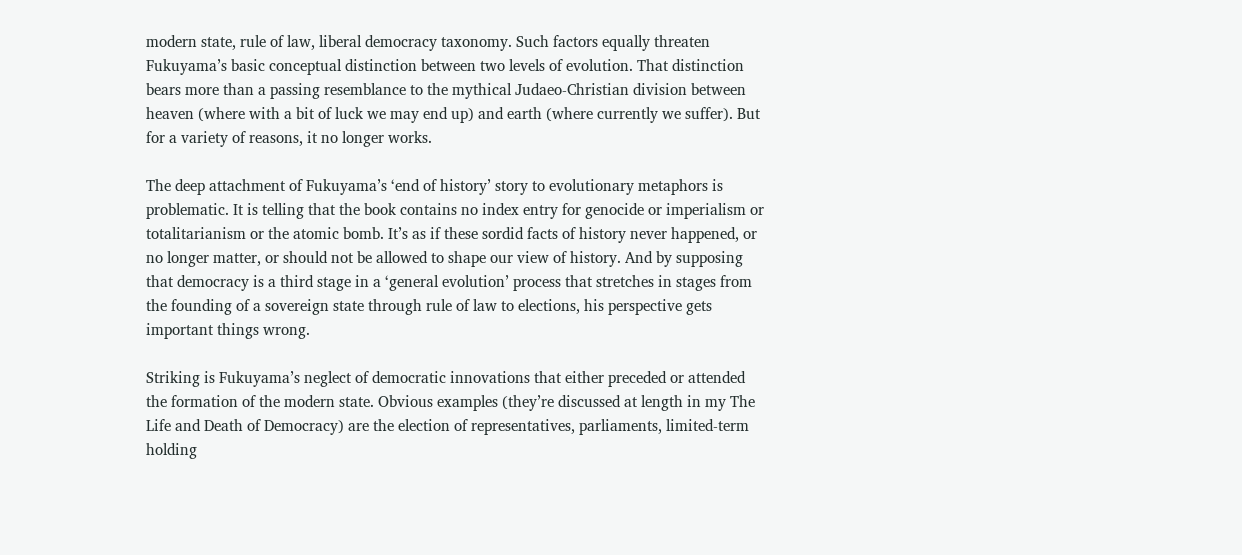modern state, rule of law, liberal democracy taxonomy. Such factors equally threaten Fukuyama’s basic conceptual distinction between two levels of evolution. That distinction bears more than a passing resemblance to the mythical Judaeo-Christian division between heaven (where with a bit of luck we may end up) and earth (where currently we suffer). But for a variety of reasons, it no longer works.

The deep attachment of Fukuyama’s ‘end of history’ story to evolutionary metaphors is problematic. It is telling that the book contains no index entry for genocide or imperialism or totalitarianism or the atomic bomb. It’s as if these sordid facts of history never happened, or no longer matter, or should not be allowed to shape our view of history. And by supposing that democracy is a third stage in a ‘general evolution’ process that stretches in stages from the founding of a sovereign state through rule of law to elections, his perspective gets important things wrong.

Striking is Fukuyama’s neglect of democratic innovations that either preceded or attended the formation of the modern state. Obvious examples (they’re discussed at length in my The Life and Death of Democracy) are the election of representatives, parliaments, limited-term holding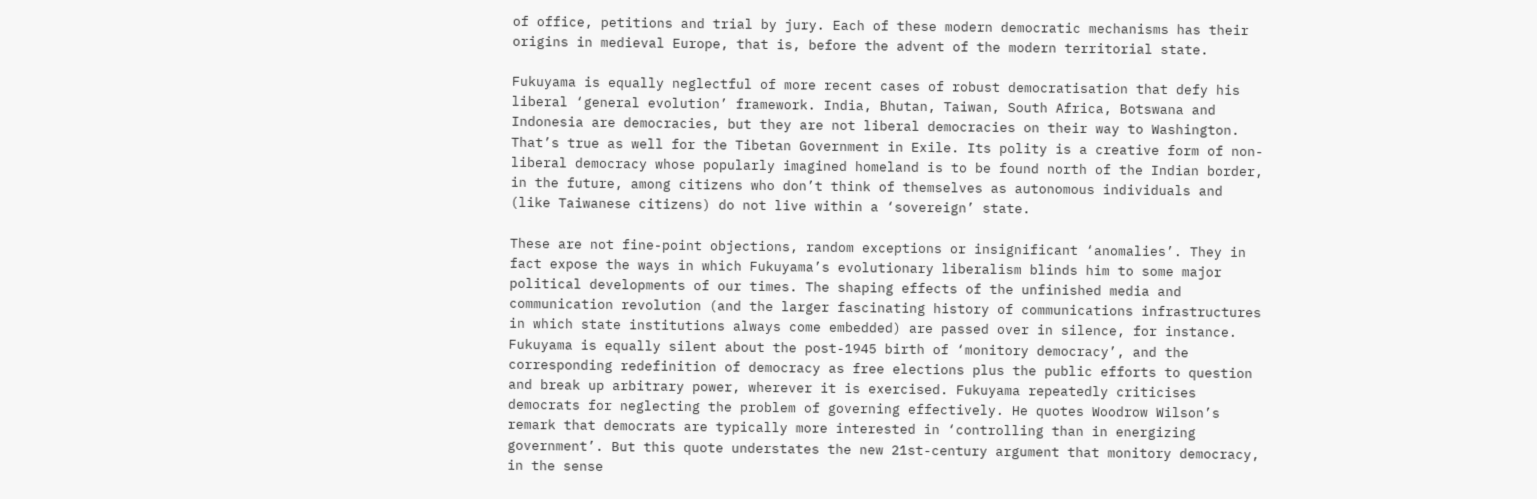of office, petitions and trial by jury. Each of these modern democratic mechanisms has their origins in medieval Europe, that is, before the advent of the modern territorial state.

Fukuyama is equally neglectful of more recent cases of robust democratisation that defy his liberal ‘general evolution’ framework. India, Bhutan, Taiwan, South Africa, Botswana and Indonesia are democracies, but they are not liberal democracies on their way to Washington. That’s true as well for the Tibetan Government in Exile. Its polity is a creative form of non-liberal democracy whose popularly imagined homeland is to be found north of the Indian border, in the future, among citizens who don’t think of themselves as autonomous individuals and (like Taiwanese citizens) do not live within a ‘sovereign’ state.

These are not fine-point objections, random exceptions or insignificant ‘anomalies’. They in fact expose the ways in which Fukuyama’s evolutionary liberalism blinds him to some major political developments of our times. The shaping effects of the unfinished media and communication revolution (and the larger fascinating history of communications infrastructures in which state institutions always come embedded) are passed over in silence, for instance. Fukuyama is equally silent about the post-1945 birth of ‘monitory democracy’, and the corresponding redefinition of democracy as free elections plus the public efforts to question and break up arbitrary power, wherever it is exercised. Fukuyama repeatedly criticises democrats for neglecting the problem of governing effectively. He quotes Woodrow Wilson’s remark that democrats are typically more interested in ‘controlling than in energizing government’. But this quote understates the new 21st-century argument that monitory democracy, in the sense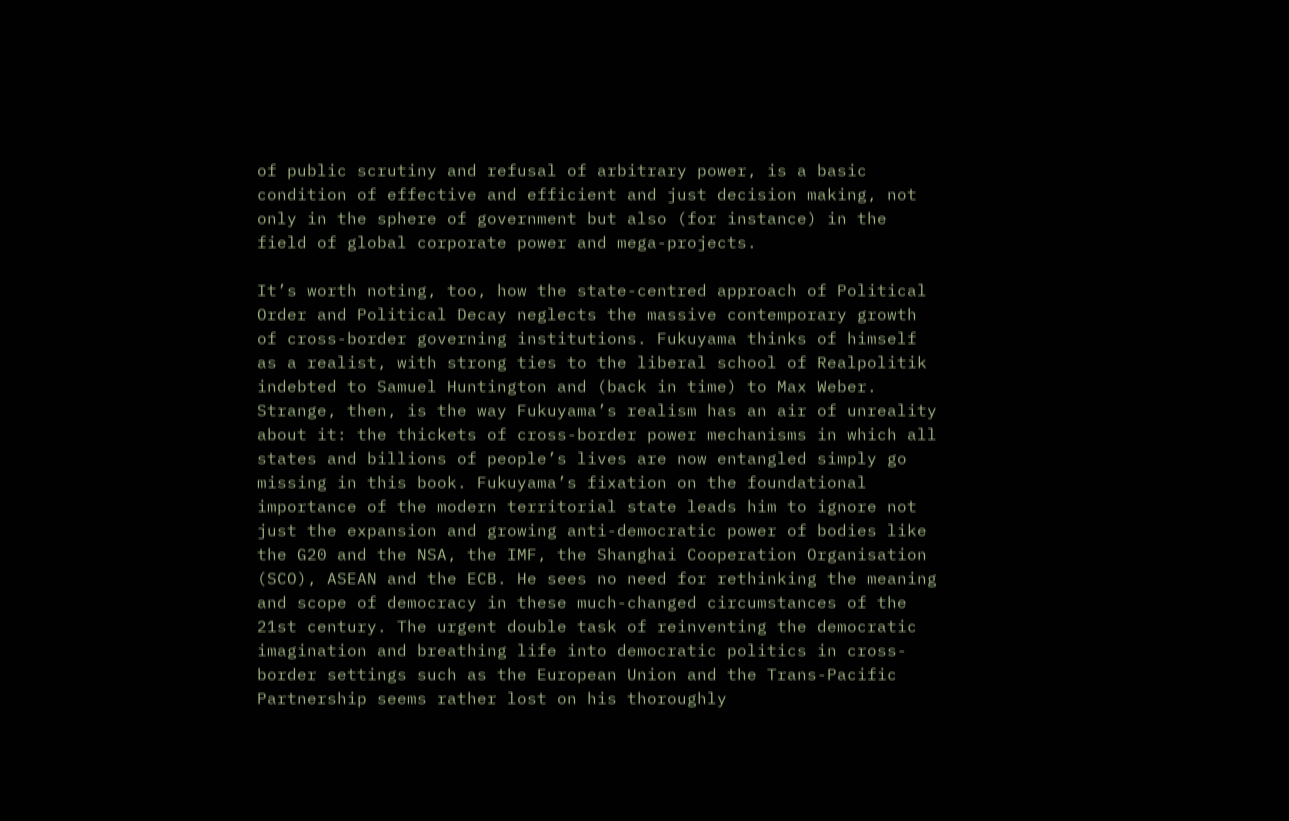of public scrutiny and refusal of arbitrary power, is a basic condition of effective and efficient and just decision making, not only in the sphere of government but also (for instance) in the field of global corporate power and mega-projects.

It’s worth noting, too, how the state-centred approach of Political Order and Political Decay neglects the massive contemporary growth of cross-border governing institutions. Fukuyama thinks of himself as a realist, with strong ties to the liberal school of Realpolitik indebted to Samuel Huntington and (back in time) to Max Weber. Strange, then, is the way Fukuyama’s realism has an air of unreality about it: the thickets of cross-border power mechanisms in which all states and billions of people’s lives are now entangled simply go missing in this book. Fukuyama’s fixation on the foundational importance of the modern territorial state leads him to ignore not just the expansion and growing anti-democratic power of bodies like the G20 and the NSA, the IMF, the Shanghai Cooperation Organisation (SCO), ASEAN and the ECB. He sees no need for rethinking the meaning and scope of democracy in these much-changed circumstances of the 21st century. The urgent double task of reinventing the democratic imagination and breathing life into democratic politics in cross-border settings such as the European Union and the Trans-Pacific Partnership seems rather lost on his thoroughly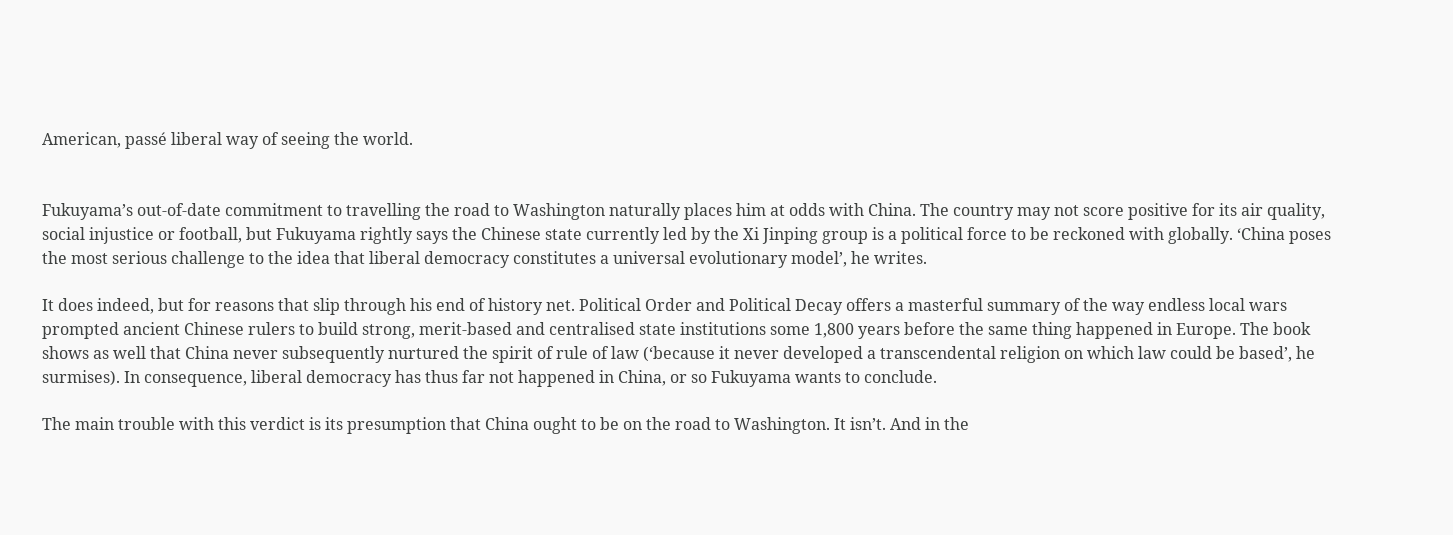American, passé liberal way of seeing the world.


Fukuyama’s out-of-date commitment to travelling the road to Washington naturally places him at odds with China. The country may not score positive for its air quality, social injustice or football, but Fukuyama rightly says the Chinese state currently led by the Xi Jinping group is a political force to be reckoned with globally. ‘China poses the most serious challenge to the idea that liberal democracy constitutes a universal evolutionary model’, he writes.

It does indeed, but for reasons that slip through his end of history net. Political Order and Political Decay offers a masterful summary of the way endless local wars prompted ancient Chinese rulers to build strong, merit-based and centralised state institutions some 1,800 years before the same thing happened in Europe. The book shows as well that China never subsequently nurtured the spirit of rule of law (‘because it never developed a transcendental religion on which law could be based’, he surmises). In consequence, liberal democracy has thus far not happened in China, or so Fukuyama wants to conclude.

The main trouble with this verdict is its presumption that China ought to be on the road to Washington. It isn’t. And in the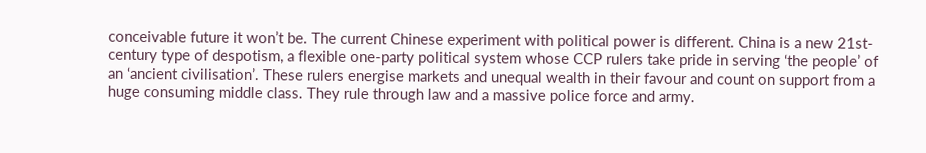conceivable future it won’t be. The current Chinese experiment with political power is different. China is a new 21st-century type of despotism, a flexible one-party political system whose CCP rulers take pride in serving ‘the people’ of an ‘ancient civilisation’. These rulers energise markets and unequal wealth in their favour and count on support from a huge consuming middle class. They rule through law and a massive police force and army.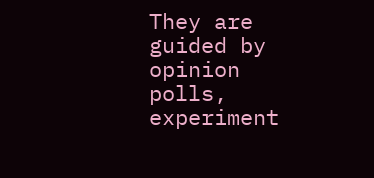They are guided by opinion polls, experiment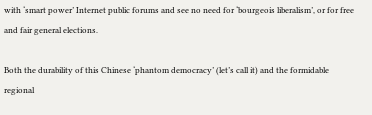with ‘smart power’ Internet public forums and see no need for ‘bourgeois liberalism’, or for free and fair general elections.

Both the durability of this Chinese ‘phantom democracy’ (let’s call it) and the formidable regional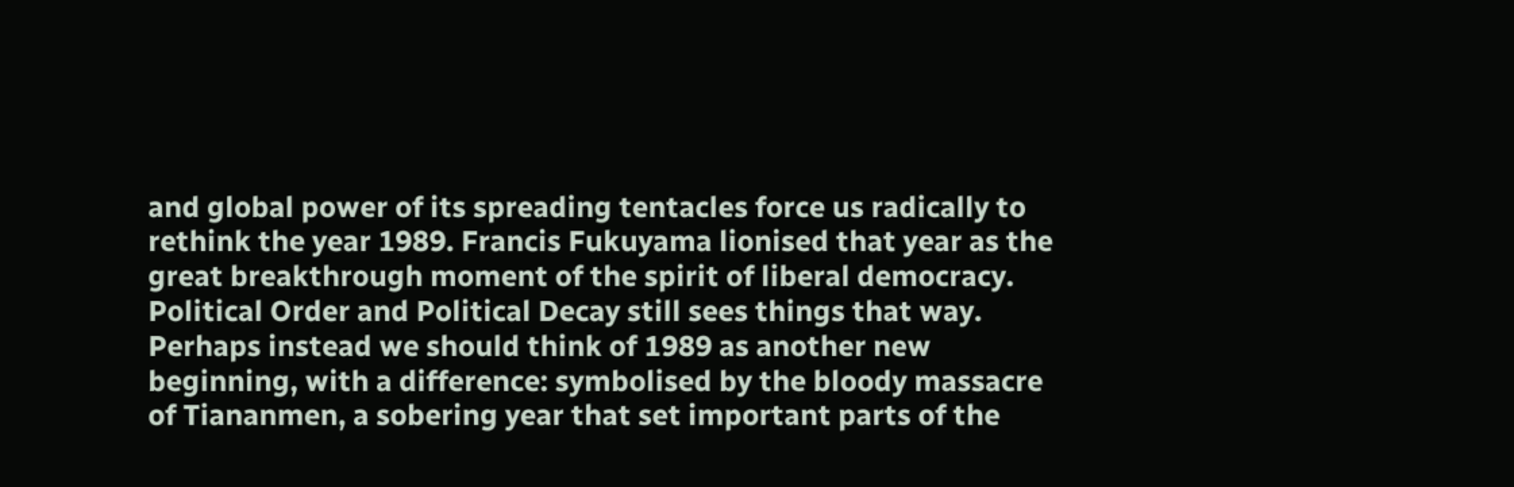and global power of its spreading tentacles force us radically to rethink the year 1989. Francis Fukuyama lionised that year as the great breakthrough moment of the spirit of liberal democracy. Political Order and Political Decay still sees things that way. Perhaps instead we should think of 1989 as another new beginning, with a difference: symbolised by the bloody massacre of Tiananmen, a sobering year that set important parts of the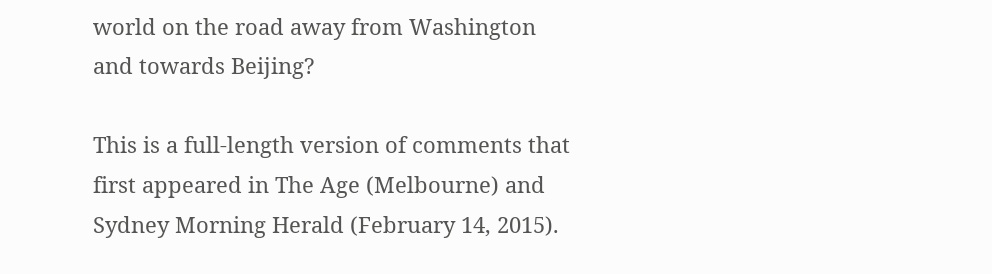world on the road away from Washington and towards Beijing?

This is a full-length version of comments that first appeared in The Age (Melbourne) and Sydney Morning Herald (February 14, 2015).